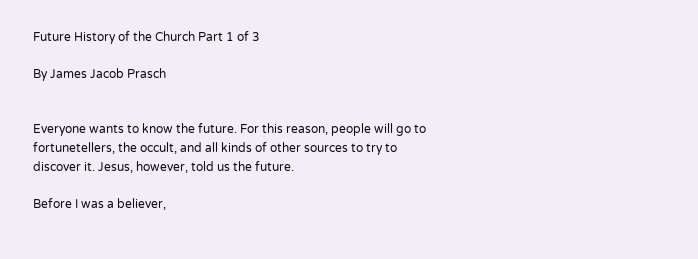Future History of the Church Part 1 of 3

By James Jacob Prasch


Everyone wants to know the future. For this reason, people will go to fortunetellers, the occult, and all kinds of other sources to try to discover it. Jesus, however, told us the future.

Before I was a believer,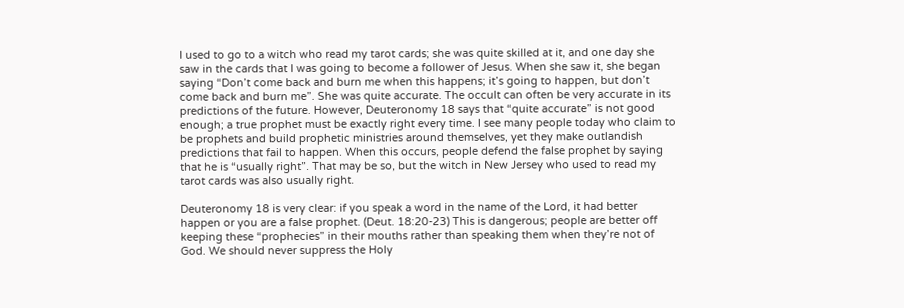I used to go to a witch who read my tarot cards; she was quite skilled at it, and one day she saw in the cards that I was going to become a follower of Jesus. When she saw it, she began saying “Don’t come back and burn me when this happens; it’s going to happen, but don’t come back and burn me”. She was quite accurate. The occult can often be very accurate in its predictions of the future. However, Deuteronomy 18 says that “quite accurate” is not good enough; a true prophet must be exactly right every time. I see many people today who claim to be prophets and build prophetic ministries around themselves, yet they make outlandish predictions that fail to happen. When this occurs, people defend the false prophet by saying that he is “usually right”. That may be so, but the witch in New Jersey who used to read my tarot cards was also usually right.

Deuteronomy 18 is very clear: if you speak a word in the name of the Lord, it had better happen or you are a false prophet. (Deut. 18:20-23) This is dangerous; people are better off keeping these “prophecies” in their mouths rather than speaking them when they’re not of God. We should never suppress the Holy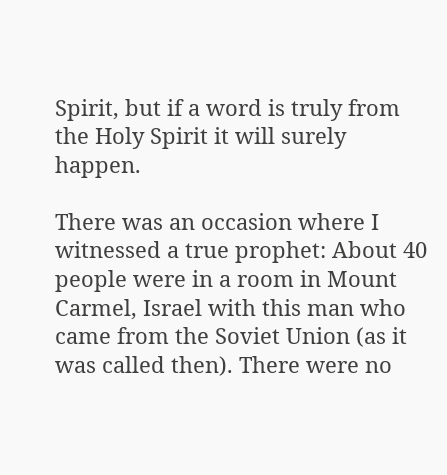Spirit, but if a word is truly from the Holy Spirit it will surely happen.

There was an occasion where I witnessed a true prophet: About 40 people were in a room in Mount Carmel, Israel with this man who came from the Soviet Union (as it was called then). There were no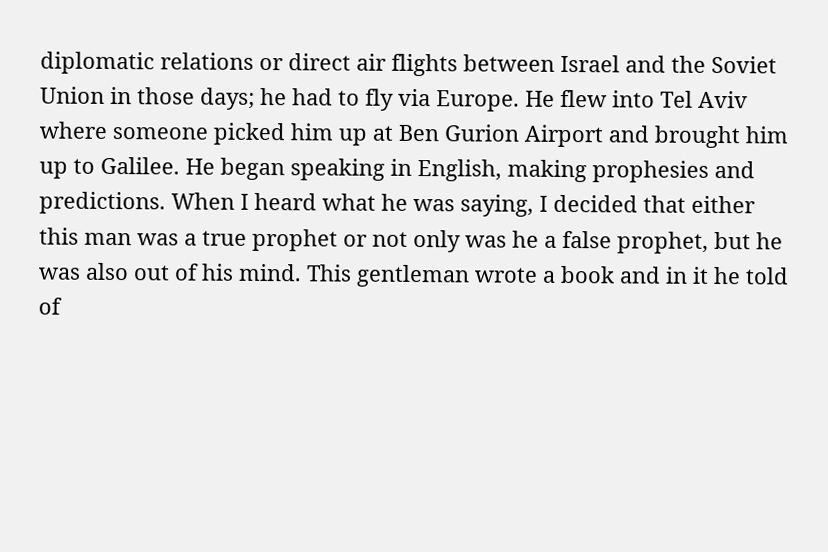diplomatic relations or direct air flights between Israel and the Soviet Union in those days; he had to fly via Europe. He flew into Tel Aviv where someone picked him up at Ben Gurion Airport and brought him up to Galilee. He began speaking in English, making prophesies and predictions. When I heard what he was saying, I decided that either this man was a true prophet or not only was he a false prophet, but he was also out of his mind. This gentleman wrote a book and in it he told of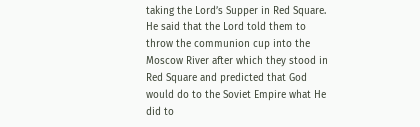taking the Lord’s Supper in Red Square. He said that the Lord told them to throw the communion cup into the Moscow River after which they stood in Red Square and predicted that God would do to the Soviet Empire what He did to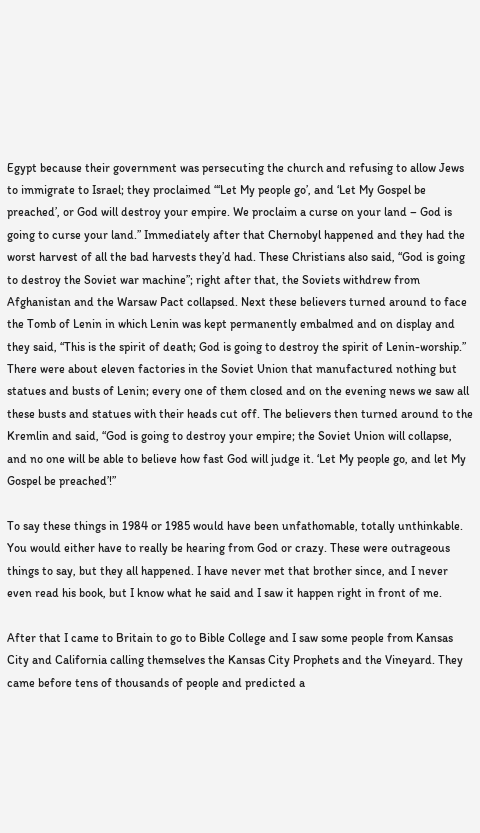Egypt because their government was persecuting the church and refusing to allow Jews to immigrate to Israel; they proclaimed “‘Let My people go’, and ‘Let My Gospel be preached’, or God will destroy your empire. We proclaim a curse on your land – God is going to curse your land.” Immediately after that Chernobyl happened and they had the worst harvest of all the bad harvests they’d had. These Christians also said, “God is going to destroy the Soviet war machine”; right after that, the Soviets withdrew from Afghanistan and the Warsaw Pact collapsed. Next these believers turned around to face the Tomb of Lenin in which Lenin was kept permanently embalmed and on display and they said, “This is the spirit of death; God is going to destroy the spirit of Lenin-worship.” There were about eleven factories in the Soviet Union that manufactured nothing but statues and busts of Lenin; every one of them closed and on the evening news we saw all these busts and statues with their heads cut off. The believers then turned around to the Kremlin and said, “God is going to destroy your empire; the Soviet Union will collapse, and no one will be able to believe how fast God will judge it. ‘Let My people go, and let My Gospel be preached’!”

To say these things in 1984 or 1985 would have been unfathomable, totally unthinkable. You would either have to really be hearing from God or crazy. These were outrageous things to say, but they all happened. I have never met that brother since, and I never even read his book, but I know what he said and I saw it happen right in front of me.

After that I came to Britain to go to Bible College and I saw some people from Kansas City and California calling themselves the Kansas City Prophets and the Vineyard. They came before tens of thousands of people and predicted a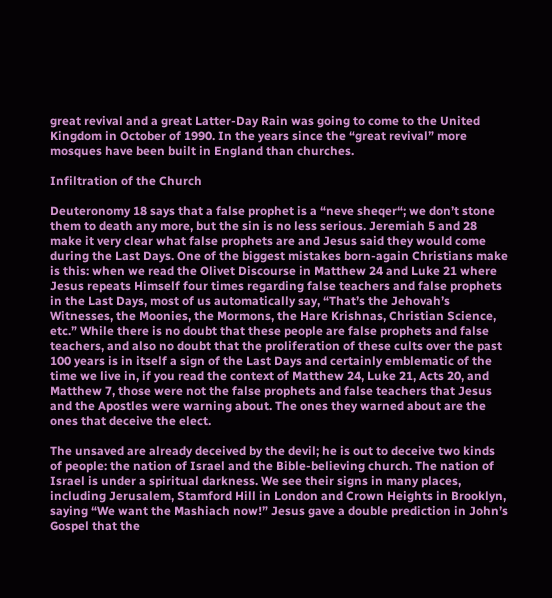great revival and a great Latter-Day Rain was going to come to the United Kingdom in October of 1990. In the years since the “great revival” more mosques have been built in England than churches.

Infiltration of the Church

Deuteronomy 18 says that a false prophet is a “neve sheqer“; we don’t stone them to death any more, but the sin is no less serious. Jeremiah 5 and 28 make it very clear what false prophets are and Jesus said they would come during the Last Days. One of the biggest mistakes born-again Christians make is this: when we read the Olivet Discourse in Matthew 24 and Luke 21 where Jesus repeats Himself four times regarding false teachers and false prophets in the Last Days, most of us automatically say, “That’s the Jehovah’s Witnesses, the Moonies, the Mormons, the Hare Krishnas, Christian Science, etc.” While there is no doubt that these people are false prophets and false teachers, and also no doubt that the proliferation of these cults over the past 100 years is in itself a sign of the Last Days and certainly emblematic of the time we live in, if you read the context of Matthew 24, Luke 21, Acts 20, and Matthew 7, those were not the false prophets and false teachers that Jesus and the Apostles were warning about. The ones they warned about are the ones that deceive the elect.

The unsaved are already deceived by the devil; he is out to deceive two kinds of people: the nation of Israel and the Bible-believing church. The nation of Israel is under a spiritual darkness. We see their signs in many places, including Jerusalem, Stamford Hill in London and Crown Heights in Brooklyn, saying “We want the Mashiach now!” Jesus gave a double prediction in John’s Gospel that the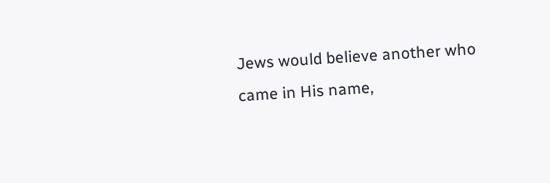Jews would believe another who came in His name,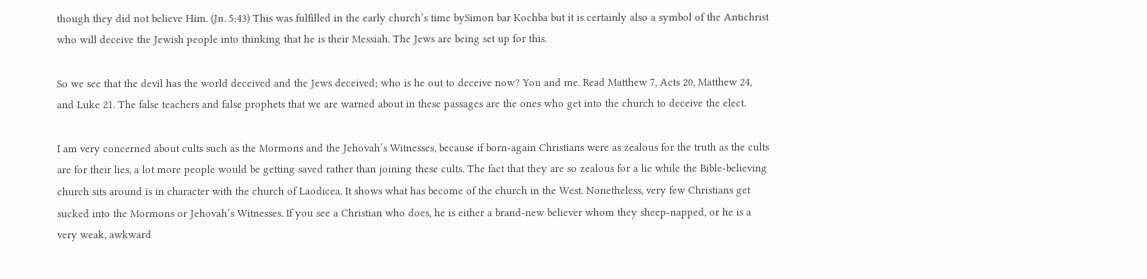though they did not believe Him. (Jn. 5:43) This was fulfilled in the early church’s time bySimon bar Kochba but it is certainly also a symbol of the Antichrist who will deceive the Jewish people into thinking that he is their Messiah. The Jews are being set up for this.

So we see that the devil has the world deceived and the Jews deceived; who is he out to deceive now? You and me. Read Matthew 7, Acts 20, Matthew 24, and Luke 21. The false teachers and false prophets that we are warned about in these passages are the ones who get into the church to deceive the elect.

I am very concerned about cults such as the Mormons and the Jehovah’s Witnesses, because if born-again Christians were as zealous for the truth as the cults are for their lies, a lot more people would be getting saved rather than joining these cults. The fact that they are so zealous for a lie while the Bible-believing church sits around is in character with the church of Laodicea. It shows what has become of the church in the West. Nonetheless, very few Christians get sucked into the Mormons or Jehovah’s Witnesses. If you see a Christian who does, he is either a brand-new believer whom they sheep-napped, or he is a very weak, awkward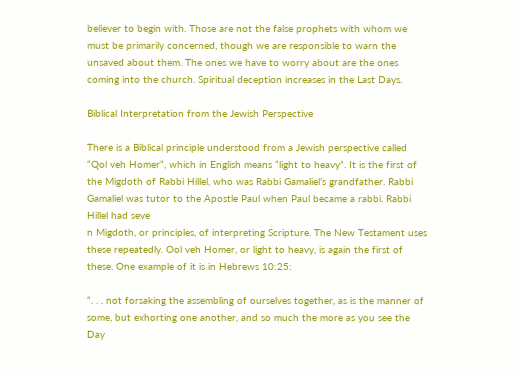believer to begin with. Those are not the false prophets with whom we must be primarily concerned, though we are responsible to warn the unsaved about them. The ones we have to worry about are the ones coming into the church. Spiritual deception increases in the Last Days.

Biblical Interpretation from the Jewish Perspective

There is a Biblical principle understood from a Jewish perspective called “Qol veh Homer“, which in English means “light to heavy”. It is the first of the Migdoth of Rabbi Hillel, who was Rabbi Gamaliel’s grandfather. Rabbi Gamaliel was tutor to the Apostle Paul when Paul became a rabbi. Rabbi Hillel had seve
n Migdoth, or principles, of interpreting Scripture. The New Testament uses these repeatedly. Ool veh Homer, or light to heavy, is again the first of these. One example of it is in Hebrews 10:25:

“. . . not forsaking the assembling of ourselves together, as is the manner of some, but exhorting one another, and so much the more as you see the Day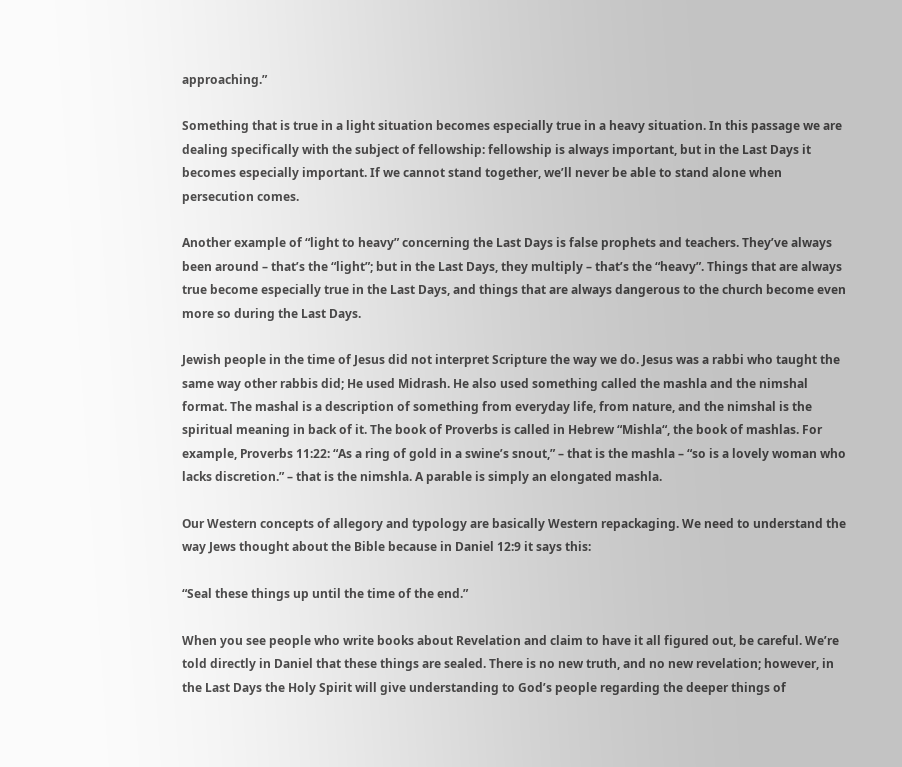approaching.”

Something that is true in a light situation becomes especially true in a heavy situation. In this passage we are dealing specifically with the subject of fellowship: fellowship is always important, but in the Last Days it becomes especially important. If we cannot stand together, we’ll never be able to stand alone when persecution comes.

Another example of “light to heavy” concerning the Last Days is false prophets and teachers. They’ve always been around – that’s the “light”; but in the Last Days, they multiply – that’s the “heavy”. Things that are always true become especially true in the Last Days, and things that are always dangerous to the church become even more so during the Last Days.

Jewish people in the time of Jesus did not interpret Scripture the way we do. Jesus was a rabbi who taught the same way other rabbis did; He used Midrash. He also used something called the mashla and the nimshal format. The mashal is a description of something from everyday life, from nature, and the nimshal is the spiritual meaning in back of it. The book of Proverbs is called in Hebrew “Mishla“, the book of mashlas. For example, Proverbs 11:22: “As a ring of gold in a swine’s snout,” – that is the mashla – “so is a lovely woman who lacks discretion.” – that is the nimshla. A parable is simply an elongated mashla.

Our Western concepts of allegory and typology are basically Western repackaging. We need to understand the way Jews thought about the Bible because in Daniel 12:9 it says this:

“Seal these things up until the time of the end.”

When you see people who write books about Revelation and claim to have it all figured out, be careful. We’re told directly in Daniel that these things are sealed. There is no new truth, and no new revelation; however, in the Last Days the Holy Spirit will give understanding to God’s people regarding the deeper things of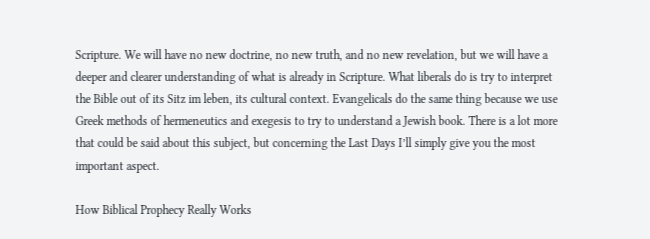Scripture. We will have no new doctrine, no new truth, and no new revelation, but we will have a deeper and clearer understanding of what is already in Scripture. What liberals do is try to interpret the Bible out of its Sitz im leben, its cultural context. Evangelicals do the same thing because we use Greek methods of hermeneutics and exegesis to try to understand a Jewish book. There is a lot more that could be said about this subject, but concerning the Last Days I’ll simply give you the most important aspect.

How Biblical Prophecy Really Works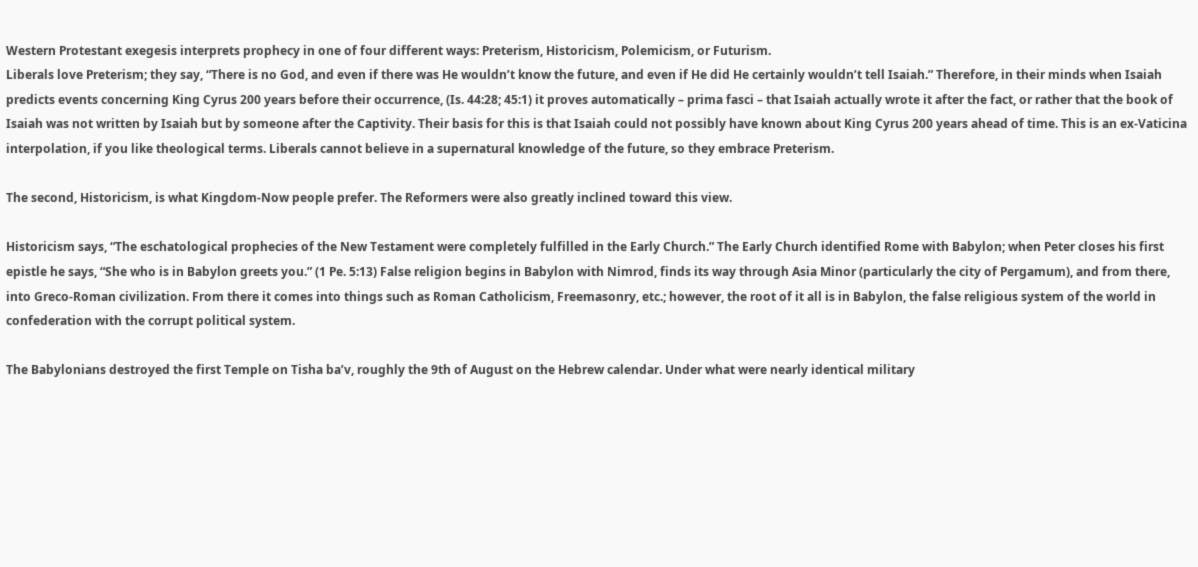Western Protestant exegesis interprets prophecy in one of four different ways: Preterism, Historicism, Polemicism, or Futurism.
Liberals love Preterism; they say, “There is no God, and even if there was He wouldn’t know the future, and even if He did He certainly wouldn’t tell Isaiah.” Therefore, in their minds when Isaiah predicts events concerning King Cyrus 200 years before their occurrence, (Is. 44:28; 45:1) it proves automatically – prima fasci – that Isaiah actually wrote it after the fact, or rather that the book of Isaiah was not written by Isaiah but by someone after the Captivity. Their basis for this is that Isaiah could not possibly have known about King Cyrus 200 years ahead of time. This is an ex-Vaticina interpolation, if you like theological terms. Liberals cannot believe in a supernatural knowledge of the future, so they embrace Preterism.

The second, Historicism, is what Kingdom-Now people prefer. The Reformers were also greatly inclined toward this view.

Historicism says, “The eschatological prophecies of the New Testament were completely fulfilled in the Early Church.” The Early Church identified Rome with Babylon; when Peter closes his first epistle he says, “She who is in Babylon greets you.” (1 Pe. 5:13) False religion begins in Babylon with Nimrod, finds its way through Asia Minor (particularly the city of Pergamum), and from there, into Greco-Roman civilization. From there it comes into things such as Roman Catholicism, Freemasonry, etc.; however, the root of it all is in Babylon, the false religious system of the world in confederation with the corrupt political system.

The Babylonians destroyed the first Temple on Tisha ba’v, roughly the 9th of August on the Hebrew calendar. Under what were nearly identical military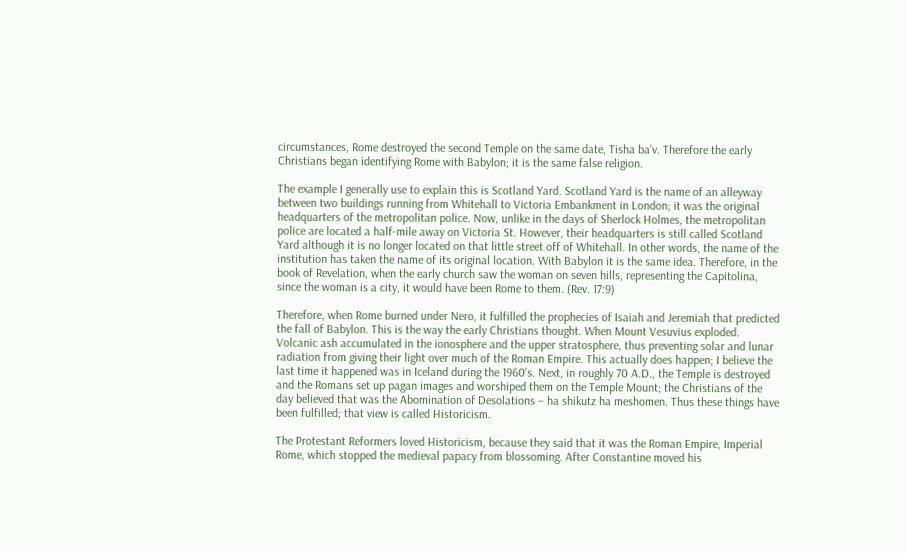circumstances, Rome destroyed the second Temple on the same date, Tisha ba’v. Therefore the early Christians began identifying Rome with Babylon; it is the same false religion.

The example I generally use to explain this is Scotland Yard. Scotland Yard is the name of an alleyway between two buildings running from Whitehall to Victoria Embankment in London; it was the original headquarters of the metropolitan police. Now, unlike in the days of Sherlock Holmes, the metropolitan police are located a half-mile away on Victoria St. However, their headquarters is still called Scotland Yard although it is no longer located on that little street off of Whitehall. In other words, the name of the institution has taken the name of its original location. With Babylon it is the same idea. Therefore, in the book of Revelation, when the early church saw the woman on seven hills, representing the Capitolina, since the woman is a city, it would have been Rome to them. (Rev. 17:9)

Therefore, when Rome burned under Nero, it fulfilled the prophecies of Isaiah and Jeremiah that predicted the fall of Babylon. This is the way the early Christians thought. When Mount Vesuvius exploded. Volcanic ash accumulated in the ionosphere and the upper stratosphere, thus preventing solar and lunar radiation from giving their light over much of the Roman Empire. This actually does happen; I believe the last time it happened was in Iceland during the 1960’s. Next, in roughly 70 A.D., the Temple is destroyed and the Romans set up pagan images and worshiped them on the Temple Mount; the Christians of the day believed that was the Abomination of Desolations – ha shikutz ha meshomen. Thus these things have been fulfilled; that view is called Historicism.

The Protestant Reformers loved Historicism, because they said that it was the Roman Empire, Imperial Rome, which stopped the medieval papacy from blossoming. After Constantine moved his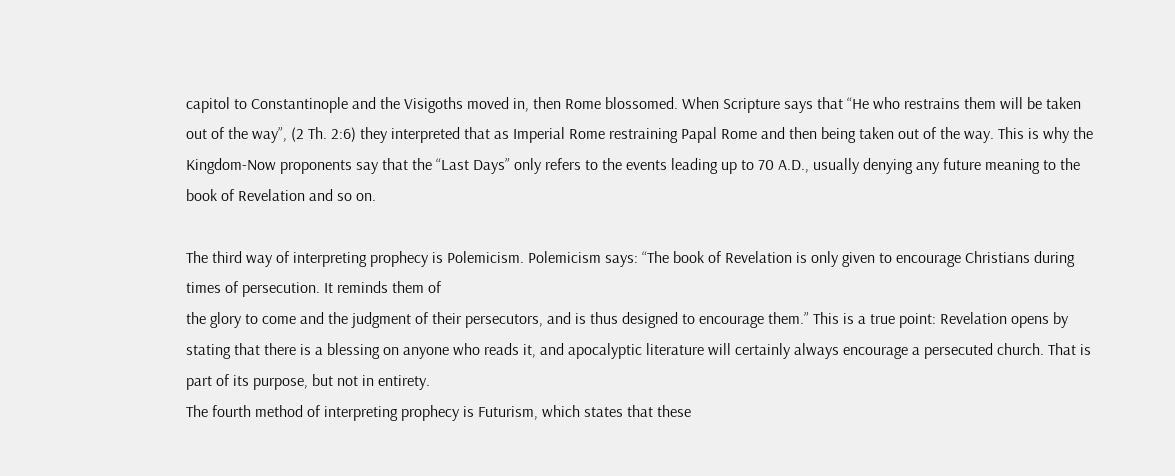capitol to Constantinople and the Visigoths moved in, then Rome blossomed. When Scripture says that “He who restrains them will be taken out of the way”, (2 Th. 2:6) they interpreted that as Imperial Rome restraining Papal Rome and then being taken out of the way. This is why the Kingdom-Now proponents say that the “Last Days” only refers to the events leading up to 70 A.D., usually denying any future meaning to the book of Revelation and so on.

The third way of interpreting prophecy is Polemicism. Polemicism says: “The book of Revelation is only given to encourage Christians during times of persecution. It reminds them of
the glory to come and the judgment of their persecutors, and is thus designed to encourage them.” This is a true point: Revelation opens by stating that there is a blessing on anyone who reads it, and apocalyptic literature will certainly always encourage a persecuted church. That is part of its purpose, but not in entirety.
The fourth method of interpreting prophecy is Futurism, which states that these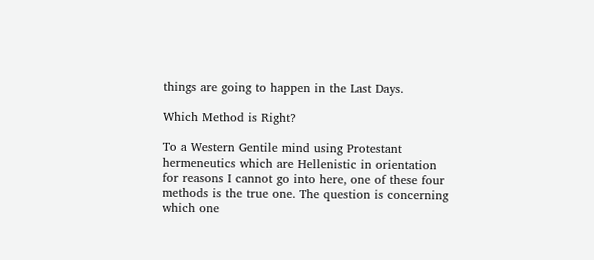things are going to happen in the Last Days.

Which Method is Right?

To a Western Gentile mind using Protestant hermeneutics which are Hellenistic in orientation for reasons I cannot go into here, one of these four methods is the true one. The question is concerning which one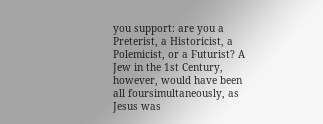you support: are you a Preterist, a Historicist, a Polemicist, or a Futurist? A Jew in the 1st Century, however, would have been all foursimultaneously, as Jesus was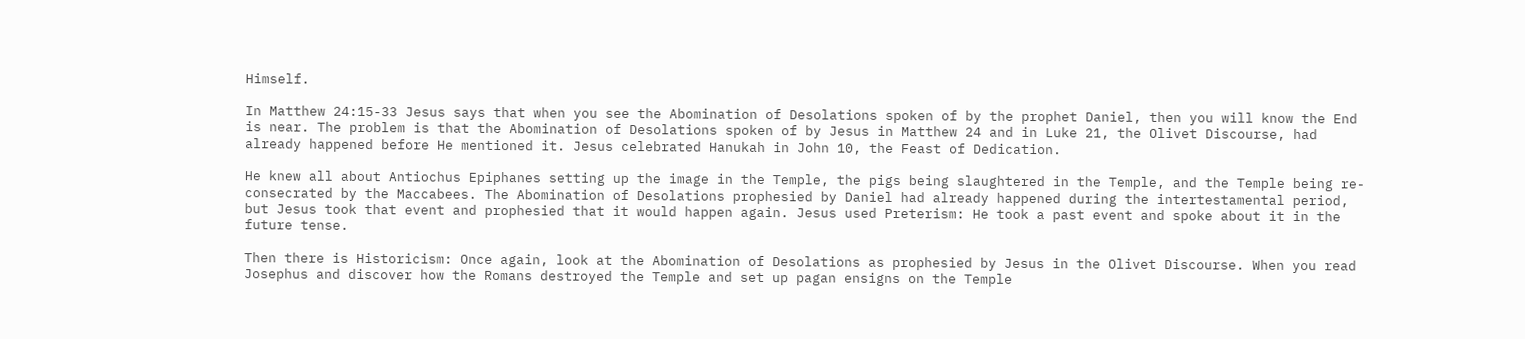Himself.

In Matthew 24:15-33 Jesus says that when you see the Abomination of Desolations spoken of by the prophet Daniel, then you will know the End is near. The problem is that the Abomination of Desolations spoken of by Jesus in Matthew 24 and in Luke 21, the Olivet Discourse, had already happened before He mentioned it. Jesus celebrated Hanukah in John 10, the Feast of Dedication.

He knew all about Antiochus Epiphanes setting up the image in the Temple, the pigs being slaughtered in the Temple, and the Temple being re-consecrated by the Maccabees. The Abomination of Desolations prophesied by Daniel had already happened during the intertestamental period, but Jesus took that event and prophesied that it would happen again. Jesus used Preterism: He took a past event and spoke about it in the future tense.

Then there is Historicism: Once again, look at the Abomination of Desolations as prophesied by Jesus in the Olivet Discourse. When you read Josephus and discover how the Romans destroyed the Temple and set up pagan ensigns on the Temple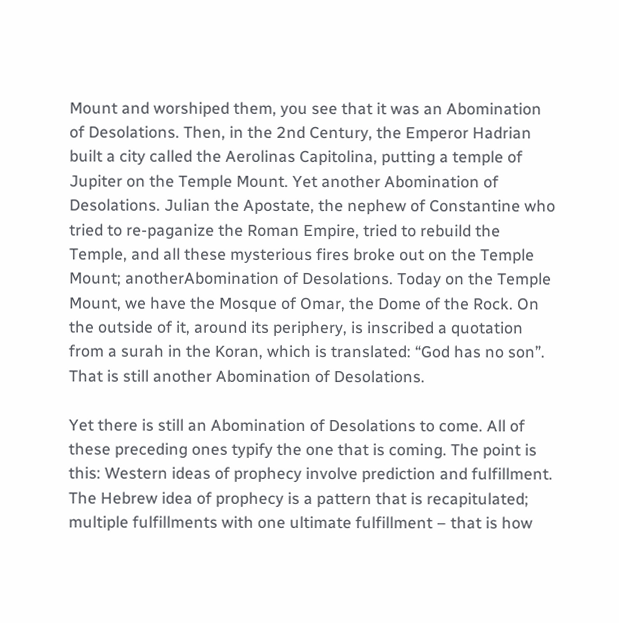Mount and worshiped them, you see that it was an Abomination of Desolations. Then, in the 2nd Century, the Emperor Hadrian built a city called the Aerolinas Capitolina, putting a temple of Jupiter on the Temple Mount. Yet another Abomination of Desolations. Julian the Apostate, the nephew of Constantine who tried to re-paganize the Roman Empire, tried to rebuild the Temple, and all these mysterious fires broke out on the Temple Mount; anotherAbomination of Desolations. Today on the Temple Mount, we have the Mosque of Omar, the Dome of the Rock. On the outside of it, around its periphery, is inscribed a quotation from a surah in the Koran, which is translated: “God has no son”. That is still another Abomination of Desolations.

Yet there is still an Abomination of Desolations to come. All of these preceding ones typify the one that is coming. The point is this: Western ideas of prophecy involve prediction and fulfillment. The Hebrew idea of prophecy is a pattern that is recapitulated; multiple fulfillments with one ultimate fulfillment – that is how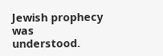Jewish prophecy was understood.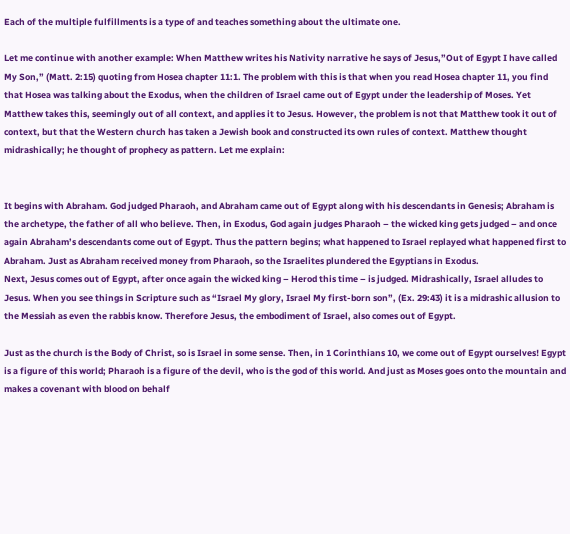Each of the multiple fulfillments is a type of and teaches something about the ultimate one.

Let me continue with another example: When Matthew writes his Nativity narrative he says of Jesus,”Out of Egypt I have called My Son,” (Matt. 2:15) quoting from Hosea chapter 11:1. The problem with this is that when you read Hosea chapter 11, you find that Hosea was talking about the Exodus, when the children of Israel came out of Egypt under the leadership of Moses. Yet Matthew takes this, seemingly out of all context, and applies it to Jesus. However, the problem is not that Matthew took it out of context, but that the Western church has taken a Jewish book and constructed its own rules of context. Matthew thought midrashically; he thought of prophecy as pattern. Let me explain:


It begins with Abraham. God judged Pharaoh, and Abraham came out of Egypt along with his descendants in Genesis; Abraham is the archetype, the father of all who believe. Then, in Exodus, God again judges Pharaoh – the wicked king gets judged – and once again Abraham’s descendants come out of Egypt. Thus the pattern begins; what happened to Israel replayed what happened first to Abraham. Just as Abraham received money from Pharaoh, so the Israelites plundered the Egyptians in Exodus.
Next, Jesus comes out of Egypt, after once again the wicked king – Herod this time – is judged. Midrashically, Israel alludes to Jesus. When you see things in Scripture such as “Israel My glory, Israel My first-born son”, (Ex. 29:43) it is a midrashic allusion to the Messiah as even the rabbis know. Therefore Jesus, the embodiment of Israel, also comes out of Egypt.

Just as the church is the Body of Christ, so is Israel in some sense. Then, in 1 Corinthians 10, we come out of Egypt ourselves! Egypt is a figure of this world; Pharaoh is a figure of the devil, who is the god of this world. And just as Moses goes onto the mountain and makes a covenant with blood on behalf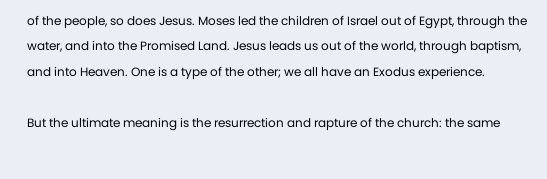of the people, so does Jesus. Moses led the children of Israel out of Egypt, through the water, and into the Promised Land. Jesus leads us out of the world, through baptism, and into Heaven. One is a type of the other; we all have an Exodus experience.

But the ultimate meaning is the resurrection and rapture of the church: the same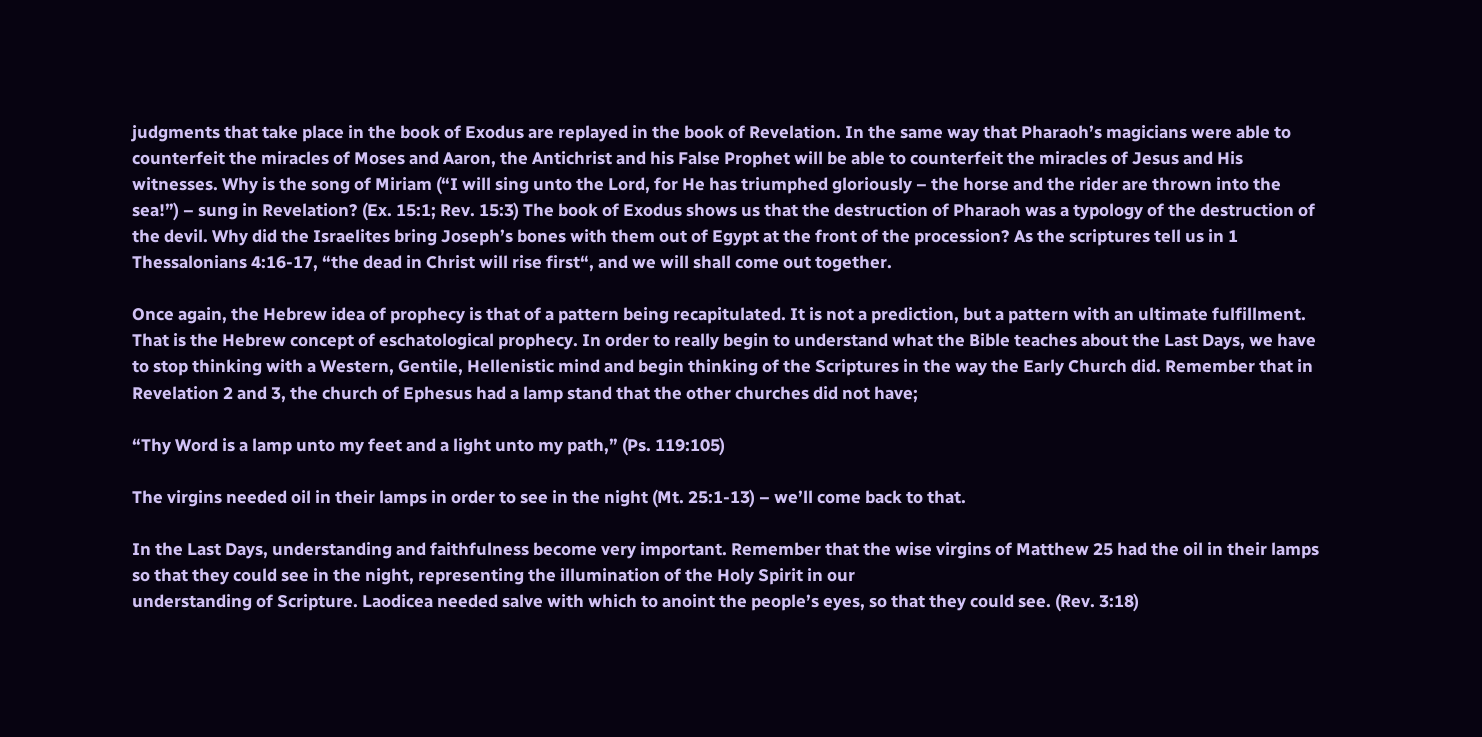judgments that take place in the book of Exodus are replayed in the book of Revelation. In the same way that Pharaoh’s magicians were able to counterfeit the miracles of Moses and Aaron, the Antichrist and his False Prophet will be able to counterfeit the miracles of Jesus and His witnesses. Why is the song of Miriam (“I will sing unto the Lord, for He has triumphed gloriously – the horse and the rider are thrown into the sea!”) – sung in Revelation? (Ex. 15:1; Rev. 15:3) The book of Exodus shows us that the destruction of Pharaoh was a typology of the destruction of the devil. Why did the Israelites bring Joseph’s bones with them out of Egypt at the front of the procession? As the scriptures tell us in 1 Thessalonians 4:16-17, “the dead in Christ will rise first“, and we will shall come out together.

Once again, the Hebrew idea of prophecy is that of a pattern being recapitulated. It is not a prediction, but a pattern with an ultimate fulfillment. That is the Hebrew concept of eschatological prophecy. In order to really begin to understand what the Bible teaches about the Last Days, we have to stop thinking with a Western, Gentile, Hellenistic mind and begin thinking of the Scriptures in the way the Early Church did. Remember that in Revelation 2 and 3, the church of Ephesus had a lamp stand that the other churches did not have;

“Thy Word is a lamp unto my feet and a light unto my path,” (Ps. 119:105)

The virgins needed oil in their lamps in order to see in the night (Mt. 25:1-13) – we’ll come back to that.

In the Last Days, understanding and faithfulness become very important. Remember that the wise virgins of Matthew 25 had the oil in their lamps so that they could see in the night, representing the illumination of the Holy Spirit in our
understanding of Scripture. Laodicea needed salve with which to anoint the people’s eyes, so that they could see. (Rev. 3:18)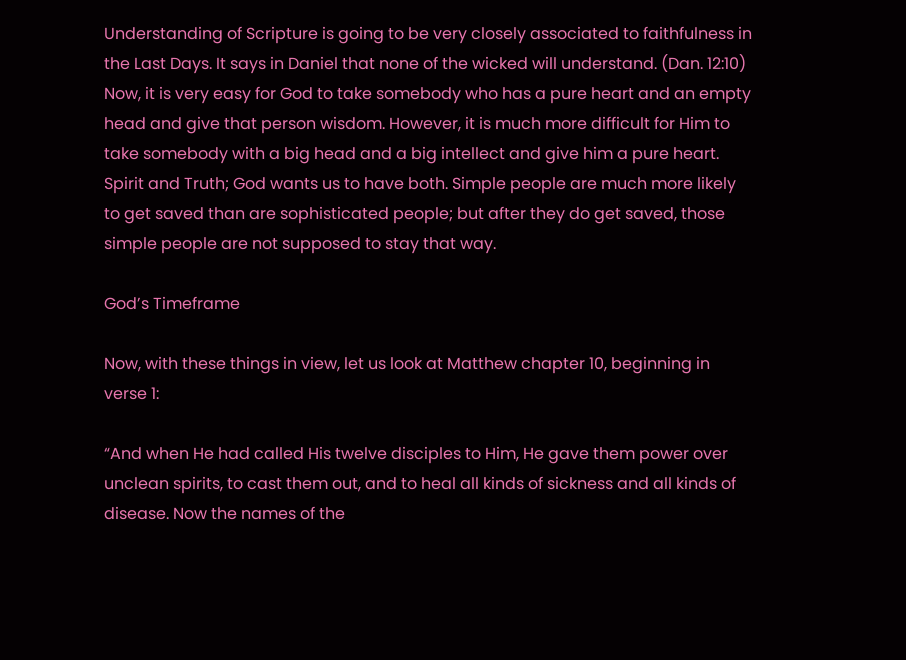Understanding of Scripture is going to be very closely associated to faithfulness in the Last Days. It says in Daniel that none of the wicked will understand. (Dan. 12:10) Now, it is very easy for God to take somebody who has a pure heart and an empty head and give that person wisdom. However, it is much more difficult for Him to take somebody with a big head and a big intellect and give him a pure heart. Spirit and Truth; God wants us to have both. Simple people are much more likely to get saved than are sophisticated people; but after they do get saved, those simple people are not supposed to stay that way.

God’s Timeframe

Now, with these things in view, let us look at Matthew chapter 10, beginning in verse 1:

“And when He had called His twelve disciples to Him, He gave them power over unclean spirits, to cast them out, and to heal all kinds of sickness and all kinds of disease. Now the names of the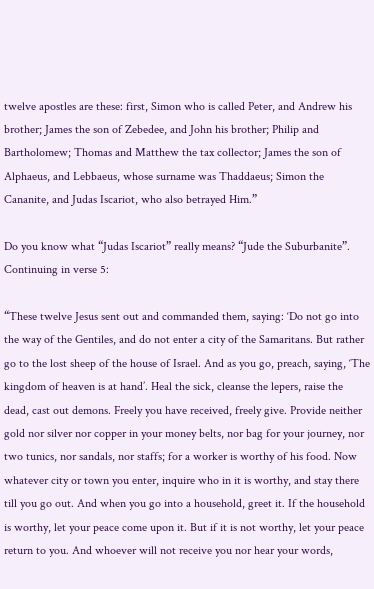twelve apostles are these: first, Simon who is called Peter, and Andrew his brother; James the son of Zebedee, and John his brother; Philip and Bartholomew; Thomas and Matthew the tax collector; James the son of Alphaeus, and Lebbaeus, whose surname was Thaddaeus; Simon the Cananite, and Judas Iscariot, who also betrayed Him.”

Do you know what “Judas Iscariot” really means? “Jude the Suburbanite”. Continuing in verse 5:

“These twelve Jesus sent out and commanded them, saying: ‘Do not go into the way of the Gentiles, and do not enter a city of the Samaritans. But rather go to the lost sheep of the house of Israel. And as you go, preach, saying, ‘The kingdom of heaven is at hand’. Heal the sick, cleanse the lepers, raise the dead, cast out demons. Freely you have received, freely give. Provide neither gold nor silver nor copper in your money belts, nor bag for your journey, nor two tunics, nor sandals, nor staffs; for a worker is worthy of his food. Now whatever city or town you enter, inquire who in it is worthy, and stay there till you go out. And when you go into a household, greet it. If the household is worthy, let your peace come upon it. But if it is not worthy, let your peace return to you. And whoever will not receive you nor hear your words,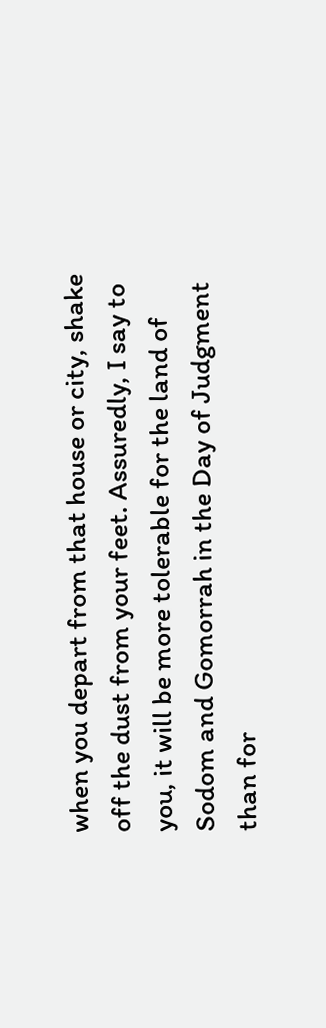when you depart from that house or city, shake off the dust from your feet. Assuredly, I say to you, it will be more tolerable for the land of Sodom and Gomorrah in the Day of Judgment than for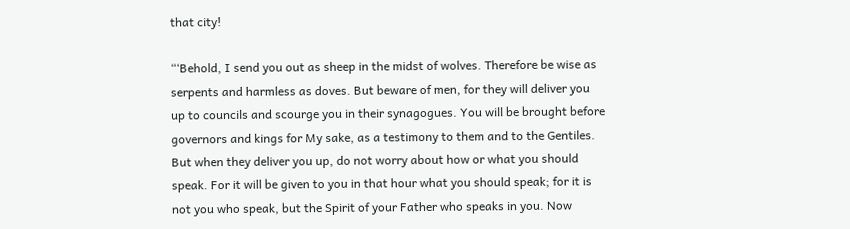that city!

“‘Behold, I send you out as sheep in the midst of wolves. Therefore be wise as serpents and harmless as doves. But beware of men, for they will deliver you up to councils and scourge you in their synagogues. You will be brought before governors and kings for My sake, as a testimony to them and to the Gentiles. But when they deliver you up, do not worry about how or what you should speak. For it will be given to you in that hour what you should speak; for it is not you who speak, but the Spirit of your Father who speaks in you. Now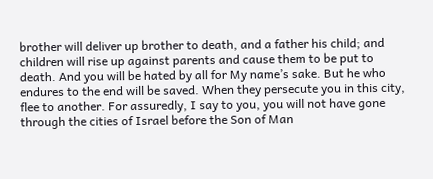brother will deliver up brother to death, and a father his child; and children will rise up against parents and cause them to be put to death. And you will be hated by all for My name’s sake. But he who endures to the end will be saved. When they persecute you in this city, flee to another. For assuredly, I say to you, you will not have gone through the cities of Israel before the Son of Man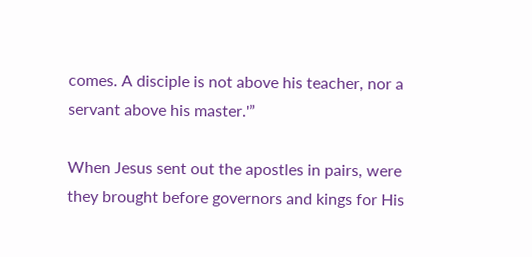comes. A disciple is not above his teacher, nor a servant above his master.'”

When Jesus sent out the apostles in pairs, were they brought before governors and kings for His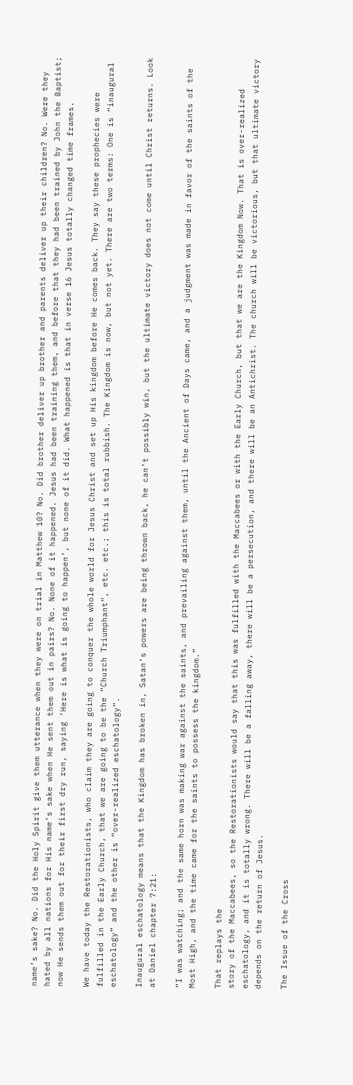name’s sake? No. Did the Holy Spirit give them utterance when they were on trial in Matthew 10? No. Did brother deliver up brother and parents deliver up their children? No. Were they hated by all nations for His name’s sake when He sent them out in pairs? No. None of it happened. Jesus had been training them, and before that they had been trained by John the Baptist; now He sends them out for their first dry run, saying ‘Here is what is going to happen’, but none of it did. What happened is that in verse 16 Jesus totally changed time frames.

We have today the Restorationists, who claim they are going to conquer the whole world for Jesus Christ and set up His kingdom before He comes back. They say these prophecies were fulfilled in the Early Church, that we are going to be the “Church Triumphant”, etc. etc.; this is total rubbish. The Kingdom is now, but not yet. There are two terms: One is “inaugural eschatology” and the other is “over-realized eschatology”.

Inaugural eschatology means that the Kingdom has broken in, Satan’s powers are being thrown back, he can’t possibly win, but the ultimate victory does not come until Christ returns. Look at Daniel chapter 7:21:

“I was watching; and the same horn was making war against the saints, and prevailing against them, until the Ancient of Days came, and a judgment was made in favor of the saints of the Most High, and the time came for the saints to possess the kingdom.”

That replays the
story of the Maccabees, so the Restorationists would say that this was fulfilled with the Maccabees or with the Early Church, but that we are the Kingdom Now. That is over-realized eschatology, and it is totally wrong. There will be a falling away, there will be a persecution, and there will be an Antichrist. The church will be victorious, but that ultimate victory depends on the return of Jesus.

The Issue of the Cross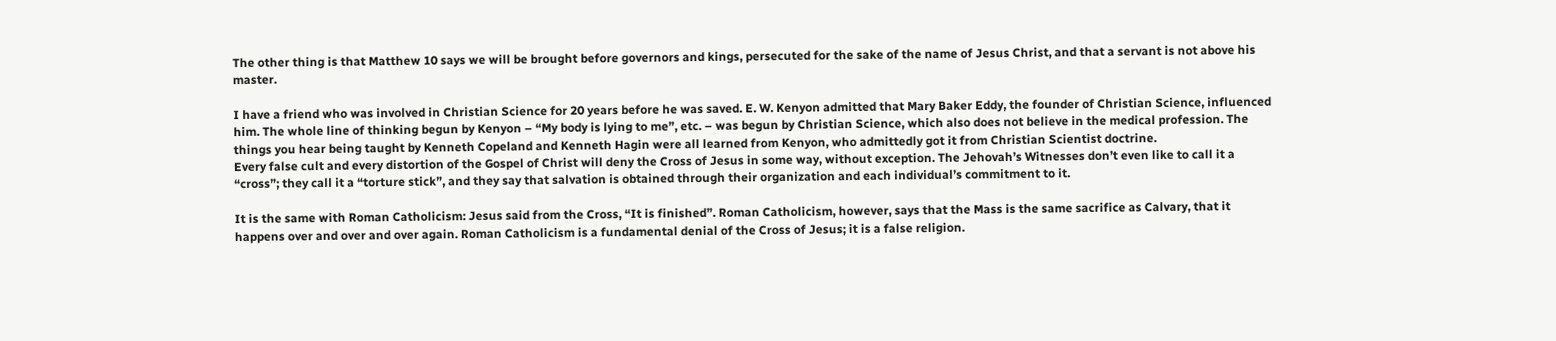The other thing is that Matthew 10 says we will be brought before governors and kings, persecuted for the sake of the name of Jesus Christ, and that a servant is not above his master.

I have a friend who was involved in Christian Science for 20 years before he was saved. E. W. Kenyon admitted that Mary Baker Eddy, the founder of Christian Science, influenced him. The whole line of thinking begun by Kenyon – “My body is lying to me”, etc. – was begun by Christian Science, which also does not believe in the medical profession. The things you hear being taught by Kenneth Copeland and Kenneth Hagin were all learned from Kenyon, who admittedly got it from Christian Scientist doctrine.
Every false cult and every distortion of the Gospel of Christ will deny the Cross of Jesus in some way, without exception. The Jehovah’s Witnesses don’t even like to call it a “cross”; they call it a “torture stick”, and they say that salvation is obtained through their organization and each individual’s commitment to it.

It is the same with Roman Catholicism: Jesus said from the Cross, “It is finished”. Roman Catholicism, however, says that the Mass is the same sacrifice as Calvary, that it happens over and over and over again. Roman Catholicism is a fundamental denial of the Cross of Jesus; it is a false religion.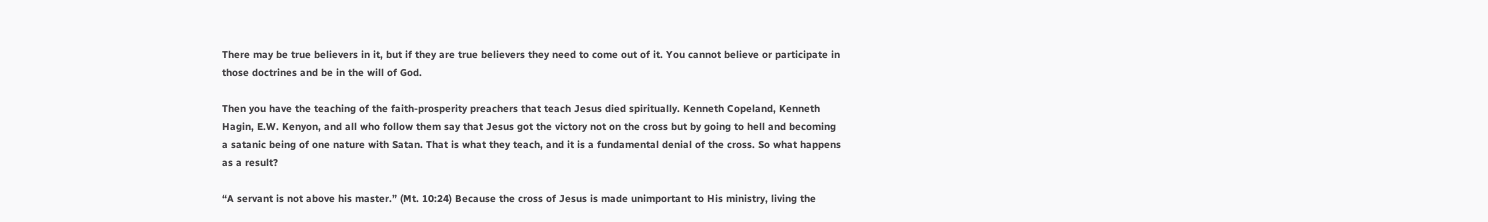There may be true believers in it, but if they are true believers they need to come out of it. You cannot believe or participate in those doctrines and be in the will of God.

Then you have the teaching of the faith-prosperity preachers that teach Jesus died spiritually. Kenneth Copeland, Kenneth Hagin, E.W. Kenyon, and all who follow them say that Jesus got the victory not on the cross but by going to hell and becoming a satanic being of one nature with Satan. That is what they teach, and it is a fundamental denial of the cross. So what happens as a result?

“A servant is not above his master.” (Mt. 10:24) Because the cross of Jesus is made unimportant to His ministry, living the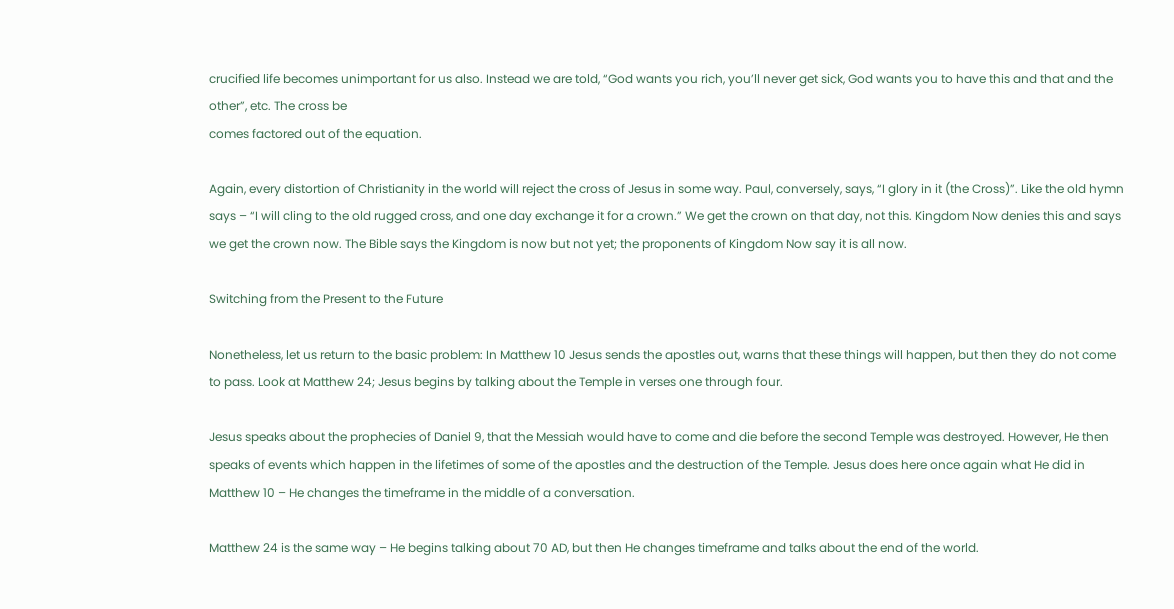crucified life becomes unimportant for us also. Instead we are told, “God wants you rich, you’ll never get sick, God wants you to have this and that and the other”, etc. The cross be
comes factored out of the equation.

Again, every distortion of Christianity in the world will reject the cross of Jesus in some way. Paul, conversely, says, “I glory in it (the Cross)”. Like the old hymn says – “I will cling to the old rugged cross, and one day exchange it for a crown.” We get the crown on that day, not this. Kingdom Now denies this and says we get the crown now. The Bible says the Kingdom is now but not yet; the proponents of Kingdom Now say it is all now.

Switching from the Present to the Future

Nonetheless, let us return to the basic problem: In Matthew 10 Jesus sends the apostles out, warns that these things will happen, but then they do not come to pass. Look at Matthew 24; Jesus begins by talking about the Temple in verses one through four.

Jesus speaks about the prophecies of Daniel 9, that the Messiah would have to come and die before the second Temple was destroyed. However, He then speaks of events which happen in the lifetimes of some of the apostles and the destruction of the Temple. Jesus does here once again what He did in Matthew 10 – He changes the timeframe in the middle of a conversation.

Matthew 24 is the same way – He begins talking about 70 AD, but then He changes timeframe and talks about the end of the world.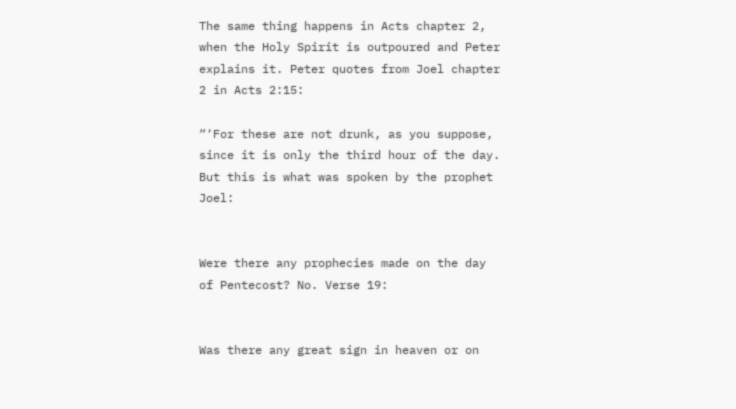The same thing happens in Acts chapter 2, when the Holy Spirit is outpoured and Peter explains it. Peter quotes from Joel chapter 2 in Acts 2:15:

“‘For these are not drunk, as you suppose, since it is only the third hour of the day. But this is what was spoken by the prophet Joel:


Were there any prophecies made on the day of Pentecost? No. Verse 19:


Was there any great sign in heaven or on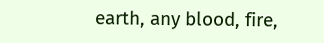earth, any blood, fire,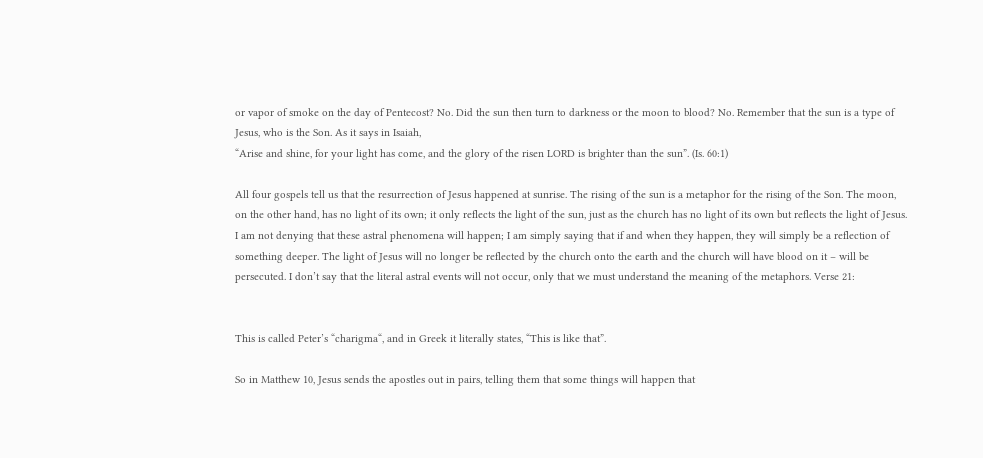or vapor of smoke on the day of Pentecost? No. Did the sun then turn to darkness or the moon to blood? No. Remember that the sun is a type of Jesus, who is the Son. As it says in Isaiah,
“Arise and shine, for your light has come, and the glory of the risen LORD is brighter than the sun”. (Is. 60:1)

All four gospels tell us that the resurrection of Jesus happened at sunrise. The rising of the sun is a metaphor for the rising of the Son. The moon, on the other hand, has no light of its own; it only reflects the light of the sun, just as the church has no light of its own but reflects the light of Jesus. I am not denying that these astral phenomena will happen; I am simply saying that if and when they happen, they will simply be a reflection of something deeper. The light of Jesus will no longer be reflected by the church onto the earth and the church will have blood on it – will be persecuted. I don’t say that the literal astral events will not occur, only that we must understand the meaning of the metaphors. Verse 21:


This is called Peter’s “charigma“, and in Greek it literally states, “This is like that”.

So in Matthew 10, Jesus sends the apostles out in pairs, telling them that some things will happen that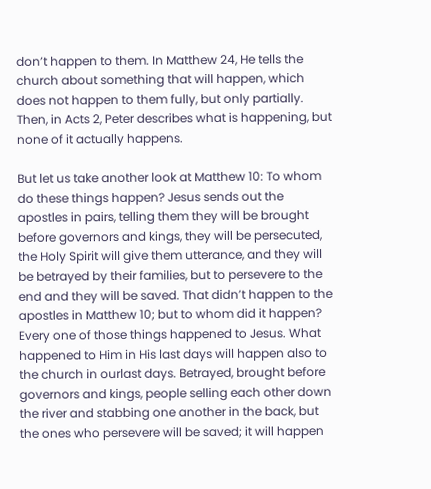don’t happen to them. In Matthew 24, He tells the church about something that will happen, which does not happen to them fully, but only partially. Then, in Acts 2, Peter describes what is happening, but none of it actually happens.

But let us take another look at Matthew 10: To whom do these things happen? Jesus sends out the apostles in pairs, telling them they will be brought before governors and kings, they will be persecuted, the Holy Spirit will give them utterance, and they will be betrayed by their families, but to persevere to the end and they will be saved. That didn’t happen to the apostles in Matthew 10; but to whom did it happen? Every one of those things happened to Jesus. What happened to Him in His last days will happen also to the church in ourlast days. Betrayed, brought before governors and kings, people selling each other down the river and stabbing one another in the back, but the ones who persevere will be saved; it will happen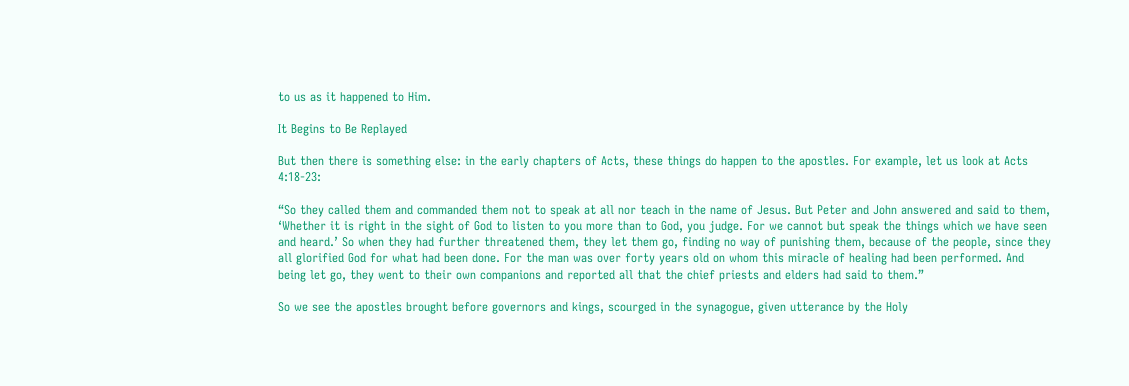to us as it happened to Him.

It Begins to Be Replayed

But then there is something else: in the early chapters of Acts, these things do happen to the apostles. For example, let us look at Acts 4:18-23:

“So they called them and commanded them not to speak at all nor teach in the name of Jesus. But Peter and John answered and said to them, ‘Whether it is right in the sight of God to listen to you more than to God, you judge. For we cannot but speak the things which we have seen and heard.’ So when they had further threatened them, they let them go, finding no way of punishing them, because of the people, since they all glorified God for what had been done. For the man was over forty years old on whom this miracle of healing had been performed. And being let go, they went to their own companions and reported all that the chief priests and elders had said to them.”

So we see the apostles brought before governors and kings, scourged in the synagogue, given utterance by the Holy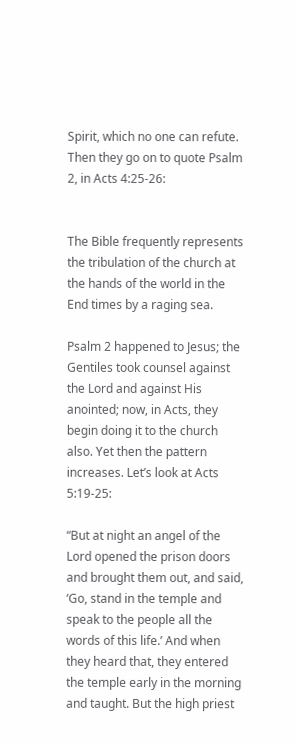Spirit, which no one can refute. Then they go on to quote Psalm 2, in Acts 4:25-26:


The Bible frequently represents the tribulation of the church at the hands of the world in the End times by a raging sea.

Psalm 2 happened to Jesus; the Gentiles took counsel against the Lord and against His anointed; now, in Acts, they begin doing it to the church also. Yet then the pattern increases. Let’s look at Acts 5:19-25:

“But at night an angel of the Lord opened the prison doors and brought them out, and said, ‘Go, stand in the temple and speak to the people all the words of this life.’ And when they heard that, they entered the temple early in the morning and taught. But the high priest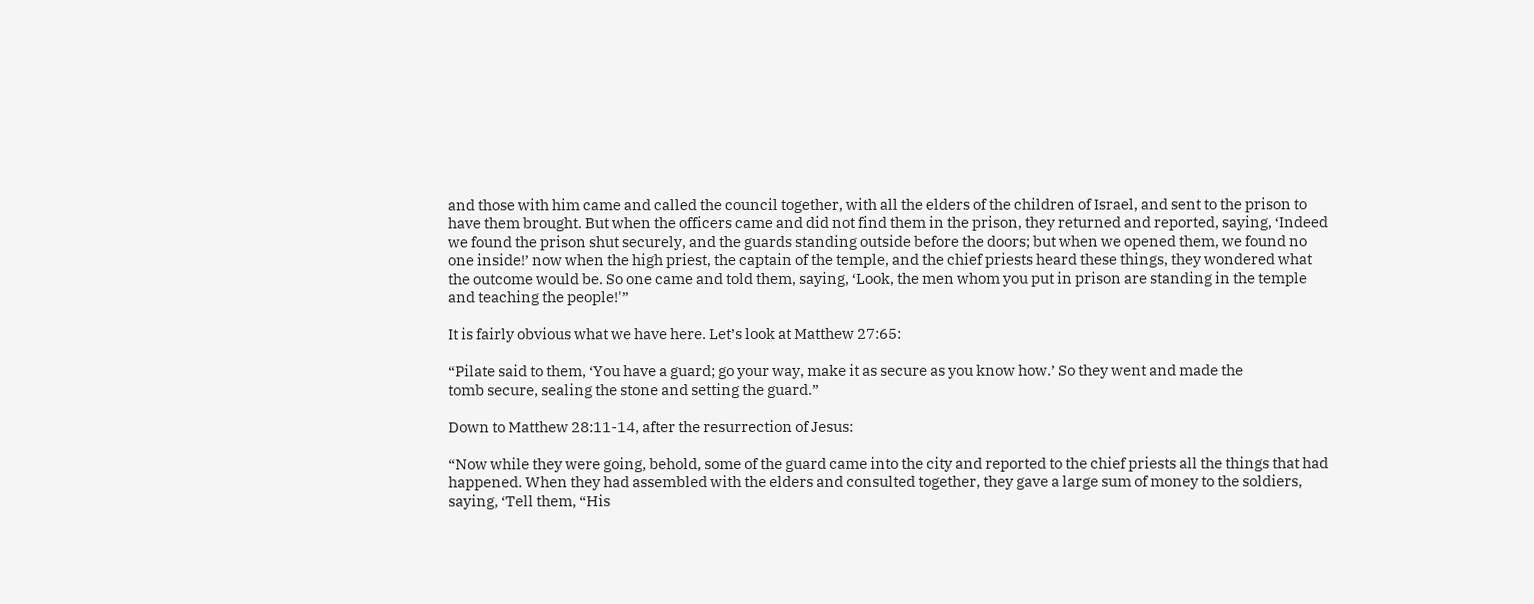and those with him came and called the council together, with all the elders of the children of Israel, and sent to the prison to have them brought. But when the officers came and did not find them in the prison, they returned and reported, saying, ‘Indeed we found the prison shut securely, and the guards standing outside before the doors; but when we opened them, we found no one inside!’ now when the high priest, the captain of the temple, and the chief priests heard these things, they wondered what the outcome would be. So one came and told them, saying, ‘Look, the men whom you put in prison are standing in the temple and teaching the people!'”

It is fairly obvious what we have here. Let’s look at Matthew 27:65:

“Pilate said to them, ‘You have a guard; go your way, make it as secure as you know how.’ So they went and made the
tomb secure, sealing the stone and setting the guard.”

Down to Matthew 28:11-14, after the resurrection of Jesus:

“Now while they were going, behold, some of the guard came into the city and reported to the chief priests all the things that had happened. When they had assembled with the elders and consulted together, they gave a large sum of money to the soldiers, saying, ‘Tell them, “His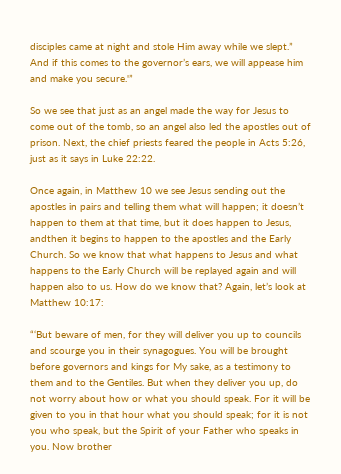disciples came at night and stole Him away while we slept.” And if this comes to the governor’s ears, we will appease him and make you secure.'”

So we see that just as an angel made the way for Jesus to come out of the tomb, so an angel also led the apostles out of prison. Next, the chief priests feared the people in Acts 5:26, just as it says in Luke 22:22.

Once again, in Matthew 10 we see Jesus sending out the apostles in pairs and telling them what will happen; it doesn’t happen to them at that time, but it does happen to Jesus, andthen it begins to happen to the apostles and the Early Church. So we know that what happens to Jesus and what happens to the Early Church will be replayed again and will happen also to us. How do we know that? Again, let’s look at Matthew 10:17:

“‘But beware of men, for they will deliver you up to councils and scourge you in their synagogues. You will be brought before governors and kings for My sake, as a testimony to them and to the Gentiles. But when they deliver you up, do not worry about how or what you should speak. For it will be given to you in that hour what you should speak; for it is not you who speak, but the Spirit of your Father who speaks in you. Now brother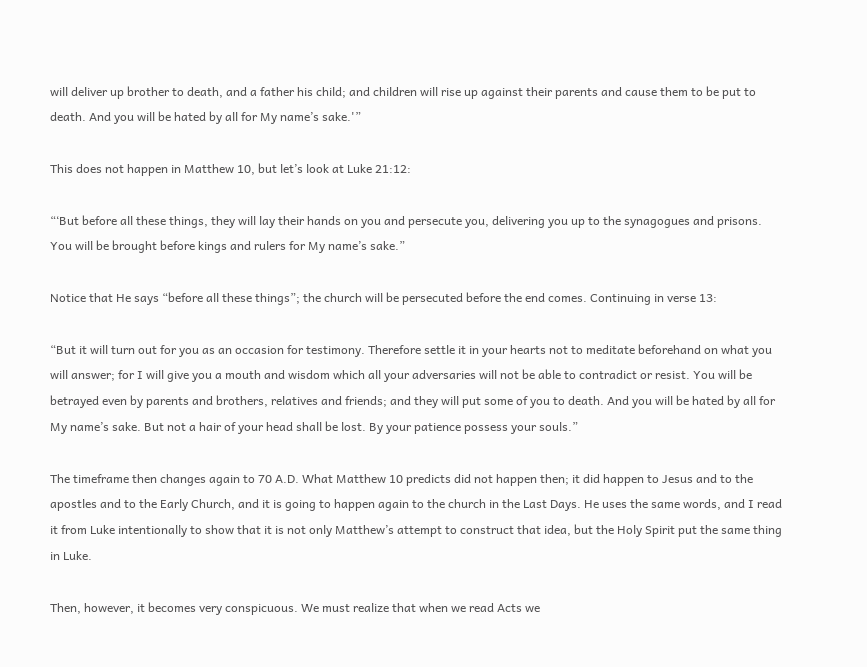will deliver up brother to death, and a father his child; and children will rise up against their parents and cause them to be put to death. And you will be hated by all for My name’s sake.'”

This does not happen in Matthew 10, but let’s look at Luke 21:12:

“‘But before all these things, they will lay their hands on you and persecute you, delivering you up to the synagogues and prisons. You will be brought before kings and rulers for My name’s sake.”

Notice that He says “before all these things”; the church will be persecuted before the end comes. Continuing in verse 13:

“But it will turn out for you as an occasion for testimony. Therefore settle it in your hearts not to meditate beforehand on what you will answer; for I will give you a mouth and wisdom which all your adversaries will not be able to contradict or resist. You will be betrayed even by parents and brothers, relatives and friends; and they will put some of you to death. And you will be hated by all for My name’s sake. But not a hair of your head shall be lost. By your patience possess your souls.”

The timeframe then changes again to 70 A.D. What Matthew 10 predicts did not happen then; it did happen to Jesus and to the apostles and to the Early Church, and it is going to happen again to the church in the Last Days. He uses the same words, and I read it from Luke intentionally to show that it is not only Matthew’s attempt to construct that idea, but the Holy Spirit put the same thing in Luke.

Then, however, it becomes very conspicuous. We must realize that when we read Acts we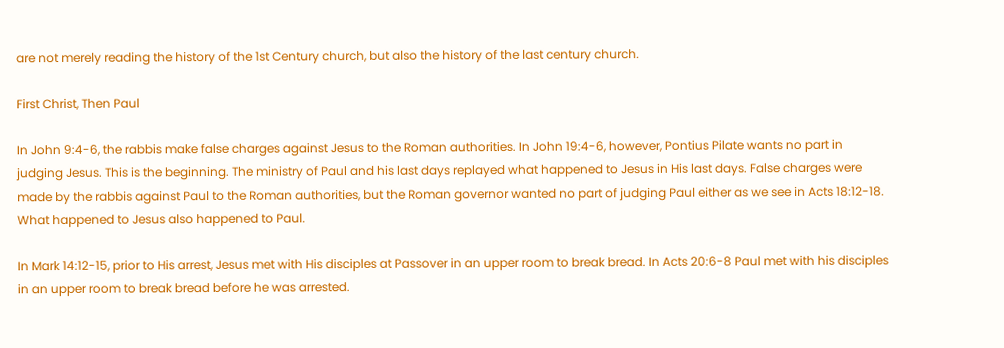are not merely reading the history of the 1st Century church, but also the history of the last century church.

First Christ, Then Paul

In John 9:4-6, the rabbis make false charges against Jesus to the Roman authorities. In John 19:4-6, however, Pontius Pilate wants no part in judging Jesus. This is the beginning. The ministry of Paul and his last days replayed what happened to Jesus in His last days. False charges were made by the rabbis against Paul to the Roman authorities, but the Roman governor wanted no part of judging Paul either as we see in Acts 18:12-18. What happened to Jesus also happened to Paul.

In Mark 14:12-15, prior to His arrest, Jesus met with His disciples at Passover in an upper room to break bread. In Acts 20:6-8 Paul met with his disciples in an upper room to break bread before he was arrested.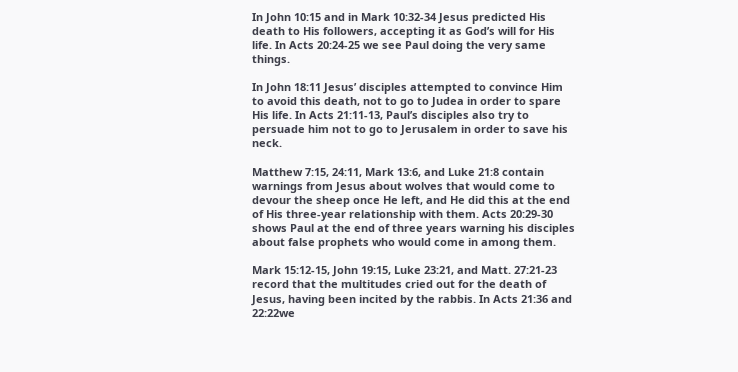In John 10:15 and in Mark 10:32-34 Jesus predicted His death to His followers, accepting it as God’s will for His life. In Acts 20:24-25 we see Paul doing the very same things.

In John 18:11 Jesus’ disciples attempted to convince Him to avoid this death, not to go to Judea in order to spare His life. In Acts 21:11-13, Paul’s disciples also try to persuade him not to go to Jerusalem in order to save his neck.

Matthew 7:15, 24:11, Mark 13:6, and Luke 21:8 contain warnings from Jesus about wolves that would come to devour the sheep once He left, and He did this at the end of His three-year relationship with them. Acts 20:29-30 shows Paul at the end of three years warning his disciples about false prophets who would come in among them.

Mark 15:12-15, John 19:15, Luke 23:21, and Matt. 27:21-23 record that the multitudes cried out for the death of Jesus, having been incited by the rabbis. In Acts 21:36 and 22:22we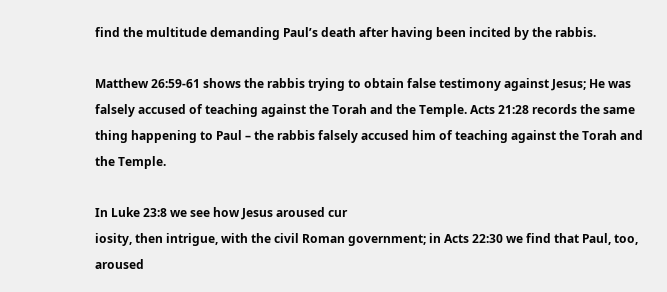find the multitude demanding Paul’s death after having been incited by the rabbis.

Matthew 26:59-61 shows the rabbis trying to obtain false testimony against Jesus; He was falsely accused of teaching against the Torah and the Temple. Acts 21:28 records the same thing happening to Paul – the rabbis falsely accused him of teaching against the Torah and the Temple.

In Luke 23:8 we see how Jesus aroused cur
iosity, then intrigue, with the civil Roman government; in Acts 22:30 we find that Paul, too, aroused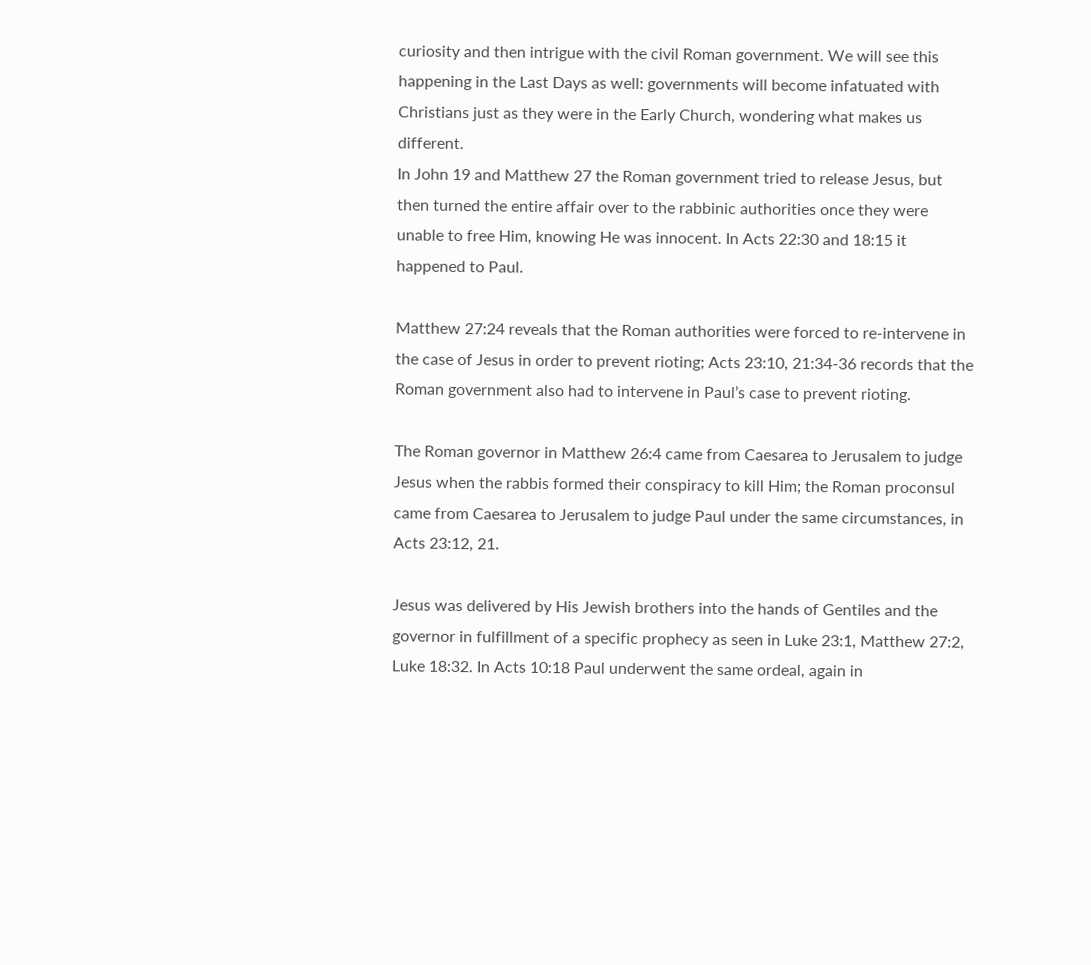curiosity and then intrigue with the civil Roman government. We will see this happening in the Last Days as well: governments will become infatuated with Christians just as they were in the Early Church, wondering what makes us different.
In John 19 and Matthew 27 the Roman government tried to release Jesus, but then turned the entire affair over to the rabbinic authorities once they were unable to free Him, knowing He was innocent. In Acts 22:30 and 18:15 it happened to Paul.

Matthew 27:24 reveals that the Roman authorities were forced to re-intervene in the case of Jesus in order to prevent rioting; Acts 23:10, 21:34-36 records that the Roman government also had to intervene in Paul’s case to prevent rioting.

The Roman governor in Matthew 26:4 came from Caesarea to Jerusalem to judge Jesus when the rabbis formed their conspiracy to kill Him; the Roman proconsul came from Caesarea to Jerusalem to judge Paul under the same circumstances, in Acts 23:12, 21.

Jesus was delivered by His Jewish brothers into the hands of Gentiles and the governor in fulfillment of a specific prophecy as seen in Luke 23:1, Matthew 27:2, Luke 18:32. In Acts 10:18 Paul underwent the same ordeal, again in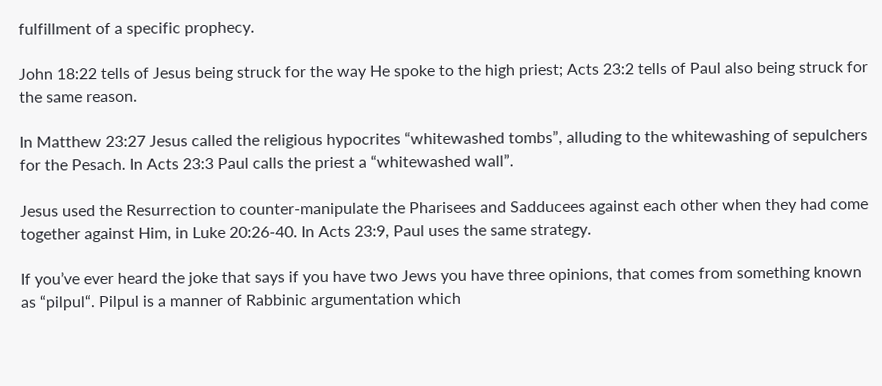fulfillment of a specific prophecy.

John 18:22 tells of Jesus being struck for the way He spoke to the high priest; Acts 23:2 tells of Paul also being struck for the same reason.

In Matthew 23:27 Jesus called the religious hypocrites “whitewashed tombs”, alluding to the whitewashing of sepulchers for the Pesach. In Acts 23:3 Paul calls the priest a “whitewashed wall”.

Jesus used the Resurrection to counter-manipulate the Pharisees and Sadducees against each other when they had come together against Him, in Luke 20:26-40. In Acts 23:9, Paul uses the same strategy.

If you’ve ever heard the joke that says if you have two Jews you have three opinions, that comes from something known as “pilpul“. Pilpul is a manner of Rabbinic argumentation which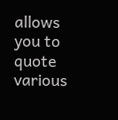allows you to quote various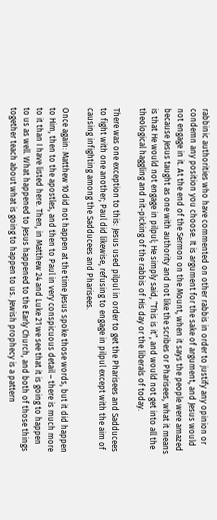rabbinic authorities who have commented on other rabbis in order to justify any opinion or condemn any position you choose. It is argument for the sake of argument, and Jesus would not engage in it. At the end of the Sermon on the Mount, when it says the people were amazed because Jesus taught as one with authority and not like the scribes or Pharisees, what it means is that He would not engage in pilpul; He simply said, “This is it”, and would not get into all the theological haggling and nit-picking of the rabbis of His day or the liberals of today.

There was one exception to this: Jesus used pilpul in order to get the Pharisees and Sadducees to fight with one another; Paul did likewise, refusing to engage in pilpul except with the aim of causing infighting among the Sadducees and Pharisees.

Once again: Matthew 10 did not happen at the time Jesus spoke those words, but it did happen to Him, then to the apostles, and then to Paul in very conspicuous detail – there is much more to it than I have listed here. Then, in Matthew 24 and Luke 21 we see that it is going to happen to us as well. What happened to Jesus happened to the Early Church, and both of those things together teach about what is going to happen to us. Jewish prophecy is a pattern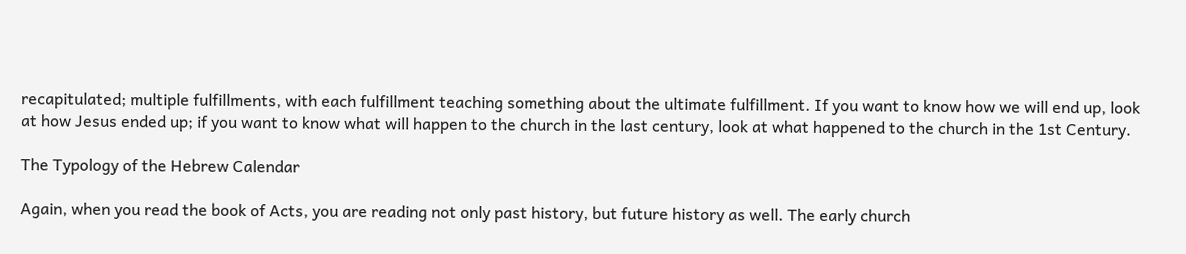recapitulated; multiple fulfillments, with each fulfillment teaching something about the ultimate fulfillment. If you want to know how we will end up, look at how Jesus ended up; if you want to know what will happen to the church in the last century, look at what happened to the church in the 1st Century.

The Typology of the Hebrew Calendar

Again, when you read the book of Acts, you are reading not only past history, but future history as well. The early church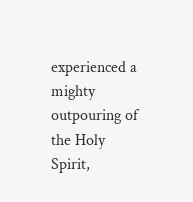experienced a mighty outpouring of the Holy Spirit,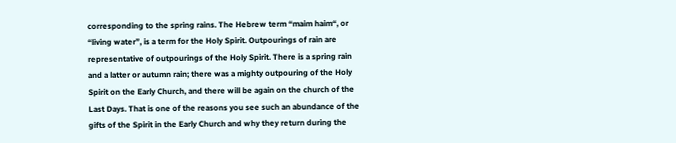corresponding to the spring rains. The Hebrew term “maim haim“, or “living water”, is a term for the Holy Spirit. Outpourings of rain are representative of outpourings of the Holy Spirit. There is a spring rain and a latter or autumn rain; there was a mighty outpouring of the Holy Spirit on the Early Church, and there will be again on the church of the Last Days. That is one of the reasons you see such an abundance of the gifts of the Spirit in the Early Church and why they return during the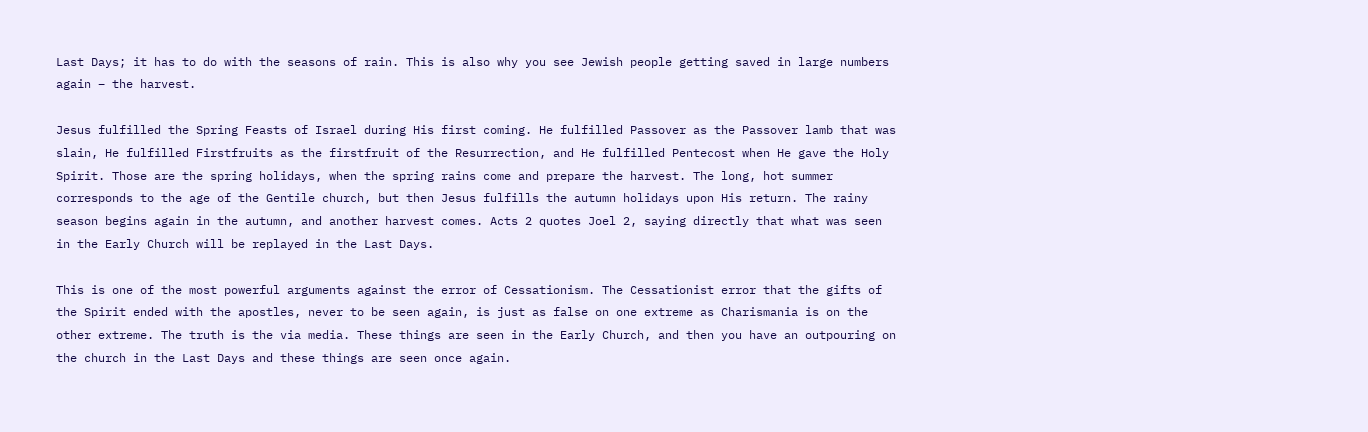Last Days; it has to do with the seasons of rain. This is also why you see Jewish people getting saved in large numbers again – the harvest.

Jesus fulfilled the Spring Feasts of Israel during His first coming. He fulfilled Passover as the Passover lamb that was slain, He fulfilled Firstfruits as the firstfruit of the Resurrection, and He fulfilled Pentecost when He gave the Holy Spirit. Those are the spring holidays, when the spring rains come and prepare the harvest. The long, hot summer corresponds to the age of the Gentile church, but then Jesus fulfills the autumn holidays upon His return. The rainy season begins again in the autumn, and another harvest comes. Acts 2 quotes Joel 2, saying directly that what was seen in the Early Church will be replayed in the Last Days.

This is one of the most powerful arguments against the error of Cessationism. The Cessationist error that the gifts of the Spirit ended with the apostles, never to be seen again, is just as false on one extreme as Charismania is on the other extreme. The truth is the via media. These things are seen in the Early Church, and then you have an outpouring on the church in the Last Days and these things are seen once again.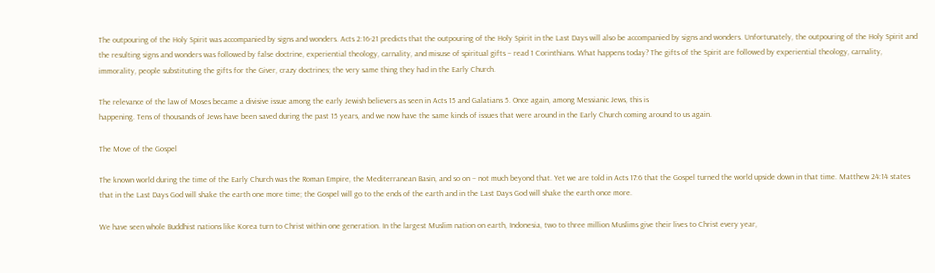The outpouring of the Holy Spirit was accompanied by signs and wonders. Acts 2:16-21 predicts that the outpouring of the Holy Spirit in the Last Days will also be accompanied by signs and wonders. Unfortunately, the outpouring of the Holy Spirit and the resulting signs and wonders was followed by false doctrine, experiential theology, carnality, and misuse of spiritual gifts – read 1 Corinthians. What happens today? The gifts of the Spirit are followed by experiential theology, carnality, immorality, people substituting the gifts for the Giver, crazy doctrines; the very same thing they had in the Early Church.

The relevance of the law of Moses became a divisive issue among the early Jewish believers as seen in Acts 15 and Galatians 5. Once again, among Messianic Jews, this is
happening. Tens of thousands of Jews have been saved during the past 15 years, and we now have the same kinds of issues that were around in the Early Church coming around to us again.

The Move of the Gospel

The known world during the time of the Early Church was the Roman Empire, the Mediterranean Basin, and so on – not much beyond that. Yet we are told in Acts 17:6 that the Gospel turned the world upside down in that time. Matthew 24:14 states that in the Last Days God will shake the earth one more time; the Gospel will go to the ends of the earth and in the Last Days God will shake the earth once more.

We have seen whole Buddhist nations like Korea turn to Christ within one generation. In the largest Muslim nation on earth, Indonesia, two to three million Muslims give their lives to Christ every year,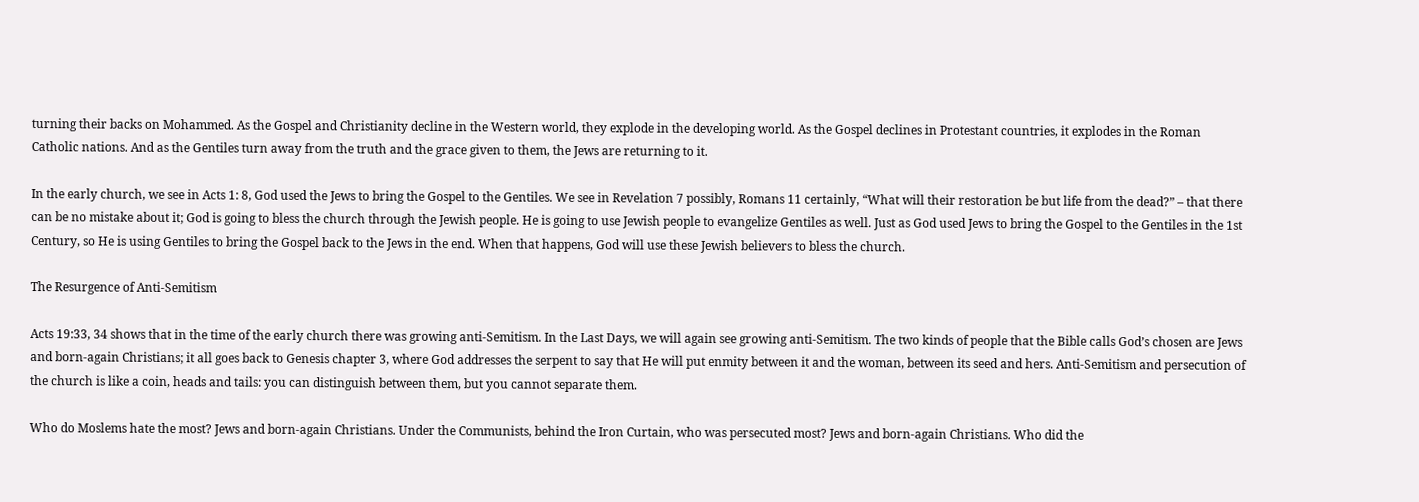turning their backs on Mohammed. As the Gospel and Christianity decline in the Western world, they explode in the developing world. As the Gospel declines in Protestant countries, it explodes in the Roman Catholic nations. And as the Gentiles turn away from the truth and the grace given to them, the Jews are returning to it.

In the early church, we see in Acts 1: 8, God used the Jews to bring the Gospel to the Gentiles. We see in Revelation 7 possibly, Romans 11 certainly, “What will their restoration be but life from the dead?” – that there can be no mistake about it; God is going to bless the church through the Jewish people. He is going to use Jewish people to evangelize Gentiles as well. Just as God used Jews to bring the Gospel to the Gentiles in the 1st Century, so He is using Gentiles to bring the Gospel back to the Jews in the end. When that happens, God will use these Jewish believers to bless the church.

The Resurgence of Anti-Semitism

Acts 19:33, 34 shows that in the time of the early church there was growing anti-Semitism. In the Last Days, we will again see growing anti-Semitism. The two kinds of people that the Bible calls God’s chosen are Jews and born-again Christians; it all goes back to Genesis chapter 3, where God addresses the serpent to say that He will put enmity between it and the woman, between its seed and hers. Anti-Semitism and persecution of the church is like a coin, heads and tails: you can distinguish between them, but you cannot separate them.

Who do Moslems hate the most? Jews and born-again Christians. Under the Communists, behind the Iron Curtain, who was persecuted most? Jews and born-again Christians. Who did the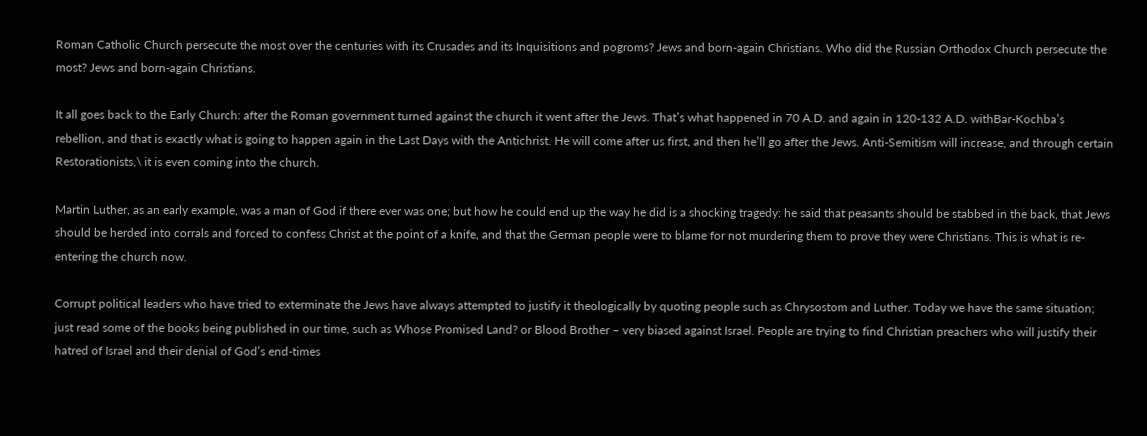Roman Catholic Church persecute the most over the centuries with its Crusades and its Inquisitions and pogroms? Jews and born-again Christians. Who did the Russian Orthodox Church persecute the most? Jews and born-again Christians.

It all goes back to the Early Church: after the Roman government turned against the church it went after the Jews. That’s what happened in 70 A.D. and again in 120-132 A.D. withBar-Kochba’s rebellion, and that is exactly what is going to happen again in the Last Days with the Antichrist. He will come after us first, and then he’ll go after the Jews. Anti-Semitism will increase, and through certain Restorationists,\ it is even coming into the church.

Martin Luther, as an early example, was a man of God if there ever was one; but how he could end up the way he did is a shocking tragedy: he said that peasants should be stabbed in the back, that Jews should be herded into corrals and forced to confess Christ at the point of a knife, and that the German people were to blame for not murdering them to prove they were Christians. This is what is re-entering the church now.

Corrupt political leaders who have tried to exterminate the Jews have always attempted to justify it theologically by quoting people such as Chrysostom and Luther. Today we have the same situation; just read some of the books being published in our time, such as Whose Promised Land? or Blood Brother – very biased against Israel. People are trying to find Christian preachers who will justify their hatred of Israel and their denial of God’s end-times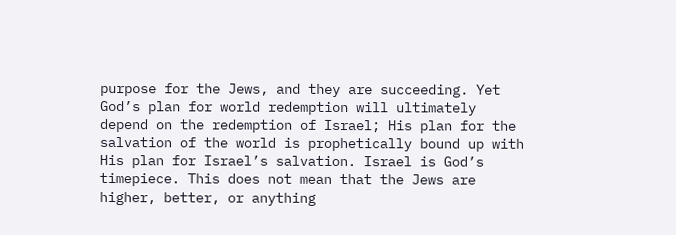purpose for the Jews, and they are succeeding. Yet God’s plan for world redemption will ultimately depend on the redemption of Israel; His plan for the salvation of the world is prophetically bound up with His plan for Israel’s salvation. Israel is God’s timepiece. This does not mean that the Jews are higher, better, or anything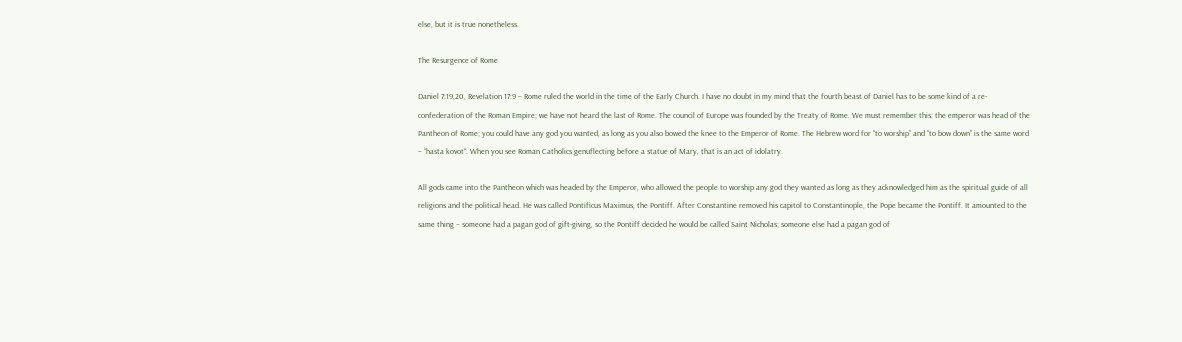else, but it is true nonetheless.

The Resurgence of Rome

Daniel 7:19,20, Revelation 17:9 – Rome ruled the world in the time of the Early Church. I have no doubt in my mind that the fourth beast of Daniel has to be some kind of a re-confederation of the Roman Empire; we have not heard the last of Rome. The council of Europe was founded by the Treaty of Rome. We must remember this: the emperor was head of the Pantheon of Rome; you could have any god you wanted, as long as you also bowed the knee to the Emperor of Rome. The Hebrew word for “to worship” and “to bow down” is the same word – “hasta kovot“. When you see Roman Catholics genuflecting before a statue of Mary, that is an act of idolatry.

All gods came into the Pantheon which was headed by the Emperor, who allowed the people to worship any god they wanted as long as they acknowledged him as the spiritual guide of all religions and the political head. He was called Pontificus Maximus, the Pontiff. After Constantine removed his capitol to Constantinople, the Pope became the Pontiff. It amounted to the same thing – someone had a pagan god of gift-giving, so the Pontiff decided he would be called Saint Nicholas; someone else had a pagan god of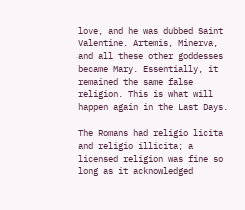love, and he was dubbed Saint Valentine. Artemis, Minerva, and all these other goddesses became Mary. Essentially, it remained the same false religion. This is what will happen again in the Last Days.

The Romans had religio licita and religio illicita; a licensed religion was fine so long as it acknowledged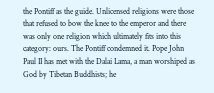the Pontiff as the guide. Unlicensed religions were those that refused to bow the knee to the emperor and there was only one religion which ultimately fits into this category: ours. The Pontiff condemned it. Pope John Paul II has met with the Dalai Lama, a man worshiped as God by Tibetan Buddhists; he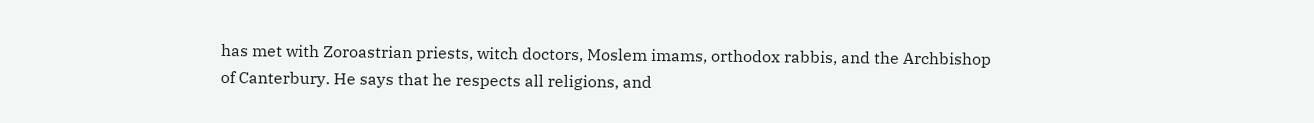has met with Zoroastrian priests, witch doctors, Moslem imams, orthodox rabbis, and the Archbishop of Canterbury. He says that he respects all religions, and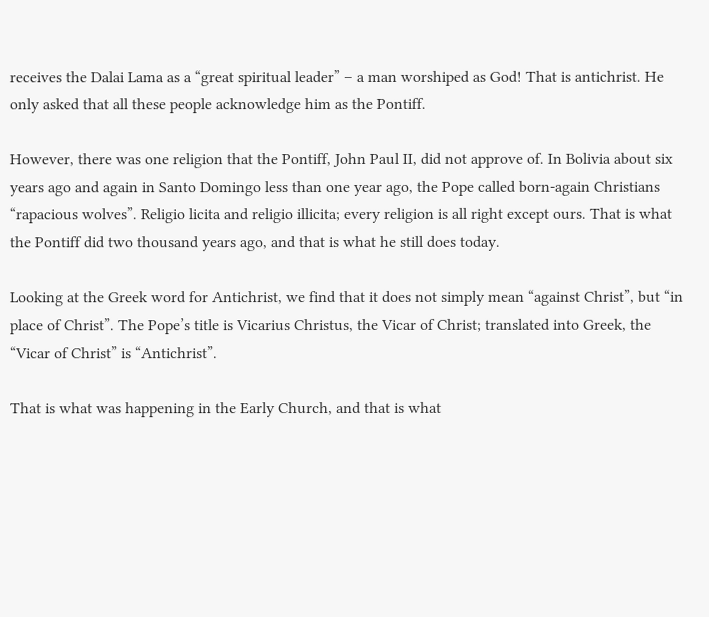receives the Dalai Lama as a “great spiritual leader” – a man worshiped as God! That is antichrist. He only asked that all these people acknowledge him as the Pontiff.

However, there was one religion that the Pontiff, John Paul II, did not approve of. In Bolivia about six years ago and again in Santo Domingo less than one year ago, the Pope called born-again Christians “rapacious wolves”. Religio licita and religio illicita; every religion is all right except ours. That is what the Pontiff did two thousand years ago, and that is what he still does today.

Looking at the Greek word for Antichrist, we find that it does not simply mean “against Christ”, but “in place of Christ”. The Pope’s title is Vicarius Christus, the Vicar of Christ; translated into Greek, the “Vicar of Christ” is “Antichrist”.

That is what was happening in the Early Church, and that is what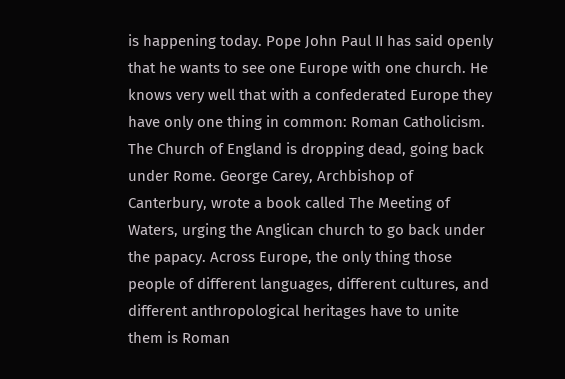is happening today. Pope John Paul II has said openly that he wants to see one Europe with one church. He knows very well that with a confederated Europe they have only one thing in common: Roman Catholicism. The Church of England is dropping dead, going back under Rome. George Carey, Archbishop of Canterbury, wrote a book called The Meeting of Waters, urging the Anglican church to go back under the papacy. Across Europe, the only thing those people of different languages, different cultures, and different anthropological heritages have to unite them is Roman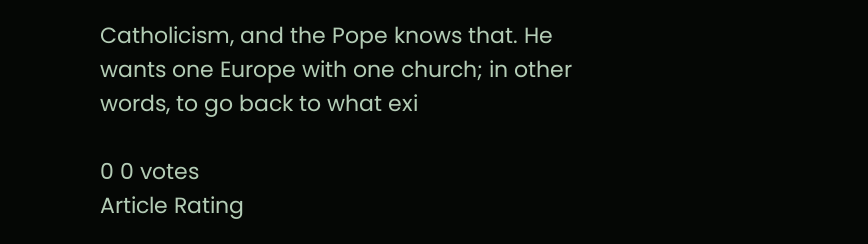Catholicism, and the Pope knows that. He wants one Europe with one church; in other words, to go back to what exi

0 0 votes
Article Rating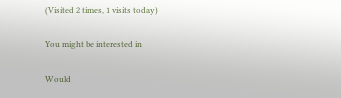(Visited 2 times, 1 visits today)

You might be interested in

Would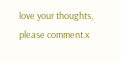love your thoughts, please comment.x